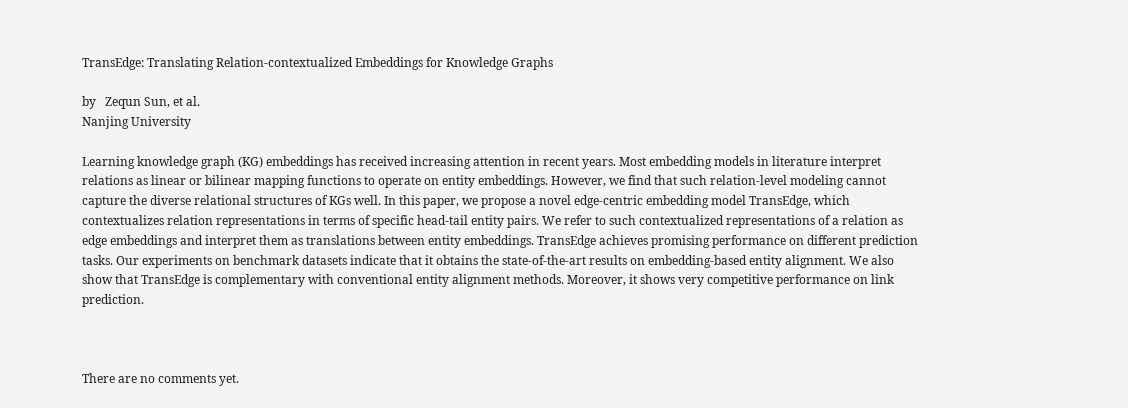TransEdge: Translating Relation-contextualized Embeddings for Knowledge Graphs

by   Zequn Sun, et al.
Nanjing University

Learning knowledge graph (KG) embeddings has received increasing attention in recent years. Most embedding models in literature interpret relations as linear or bilinear mapping functions to operate on entity embeddings. However, we find that such relation-level modeling cannot capture the diverse relational structures of KGs well. In this paper, we propose a novel edge-centric embedding model TransEdge, which contextualizes relation representations in terms of specific head-tail entity pairs. We refer to such contextualized representations of a relation as edge embeddings and interpret them as translations between entity embeddings. TransEdge achieves promising performance on different prediction tasks. Our experiments on benchmark datasets indicate that it obtains the state-of-the-art results on embedding-based entity alignment. We also show that TransEdge is complementary with conventional entity alignment methods. Moreover, it shows very competitive performance on link prediction.



There are no comments yet.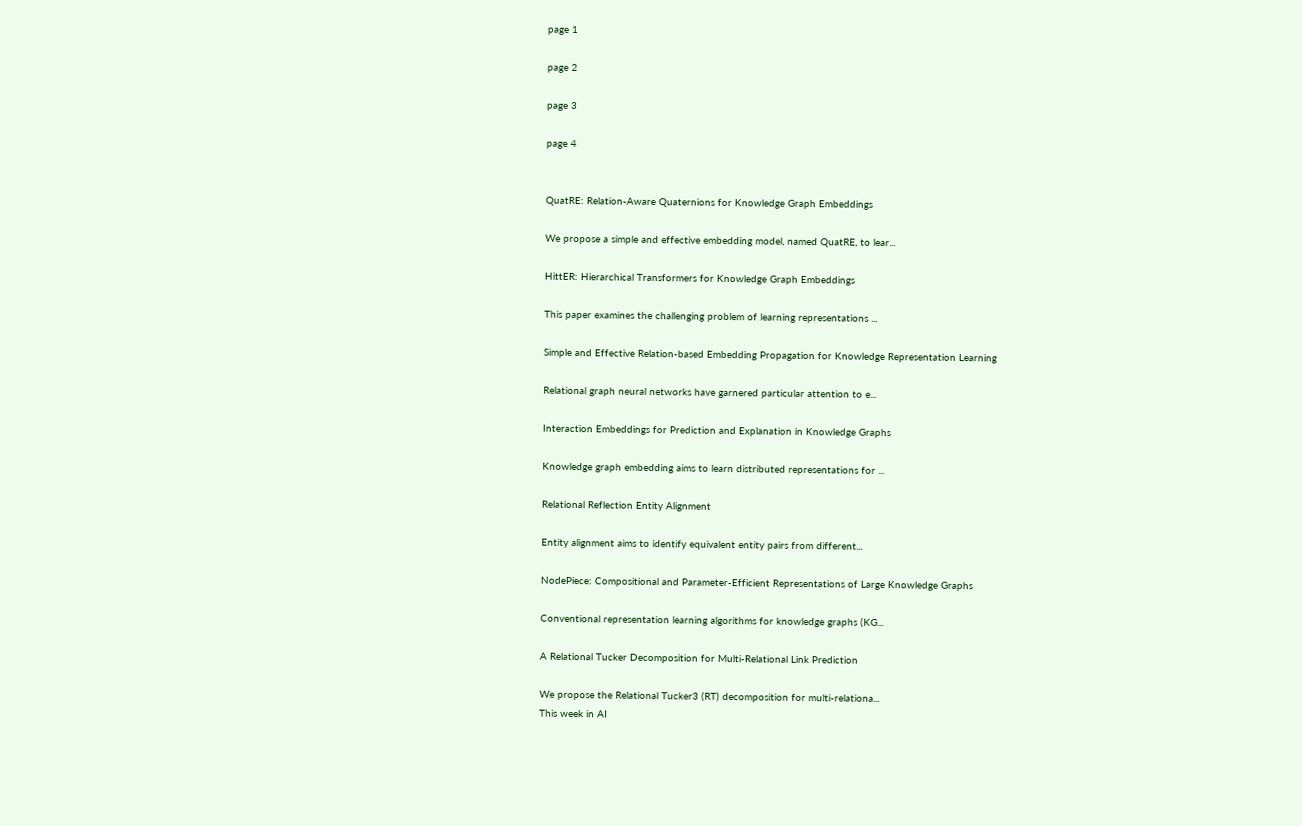page 1

page 2

page 3

page 4


QuatRE: Relation-Aware Quaternions for Knowledge Graph Embeddings

We propose a simple and effective embedding model, named QuatRE, to lear...

HittER: Hierarchical Transformers for Knowledge Graph Embeddings

This paper examines the challenging problem of learning representations ...

Simple and Effective Relation-based Embedding Propagation for Knowledge Representation Learning

Relational graph neural networks have garnered particular attention to e...

Interaction Embeddings for Prediction and Explanation in Knowledge Graphs

Knowledge graph embedding aims to learn distributed representations for ...

Relational Reflection Entity Alignment

Entity alignment aims to identify equivalent entity pairs from different...

NodePiece: Compositional and Parameter-Efficient Representations of Large Knowledge Graphs

Conventional representation learning algorithms for knowledge graphs (KG...

A Relational Tucker Decomposition for Multi-Relational Link Prediction

We propose the Relational Tucker3 (RT) decomposition for multi-relationa...
This week in AI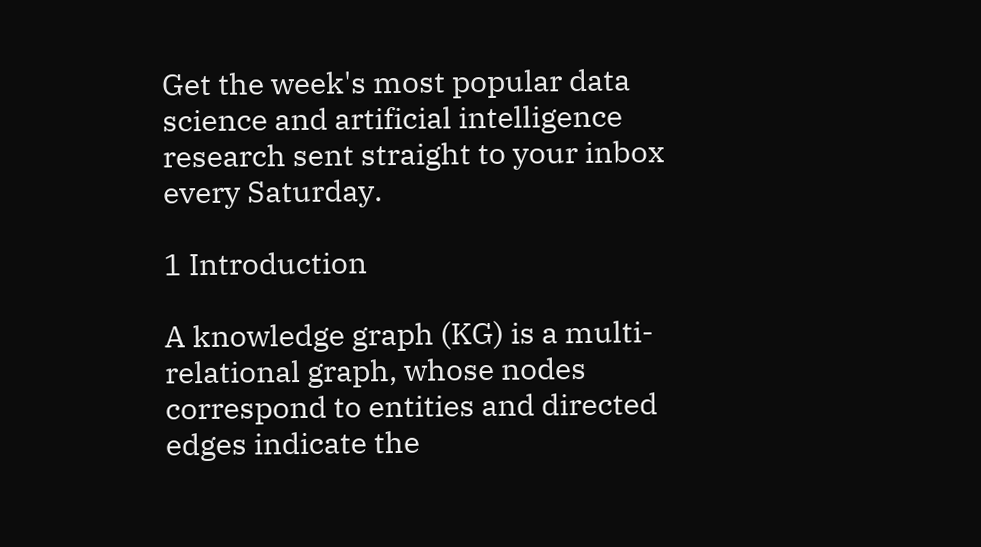Get the week's most popular data science and artificial intelligence research sent straight to your inbox every Saturday.

1 Introduction

A knowledge graph (KG) is a multi-relational graph, whose nodes correspond to entities and directed edges indicate the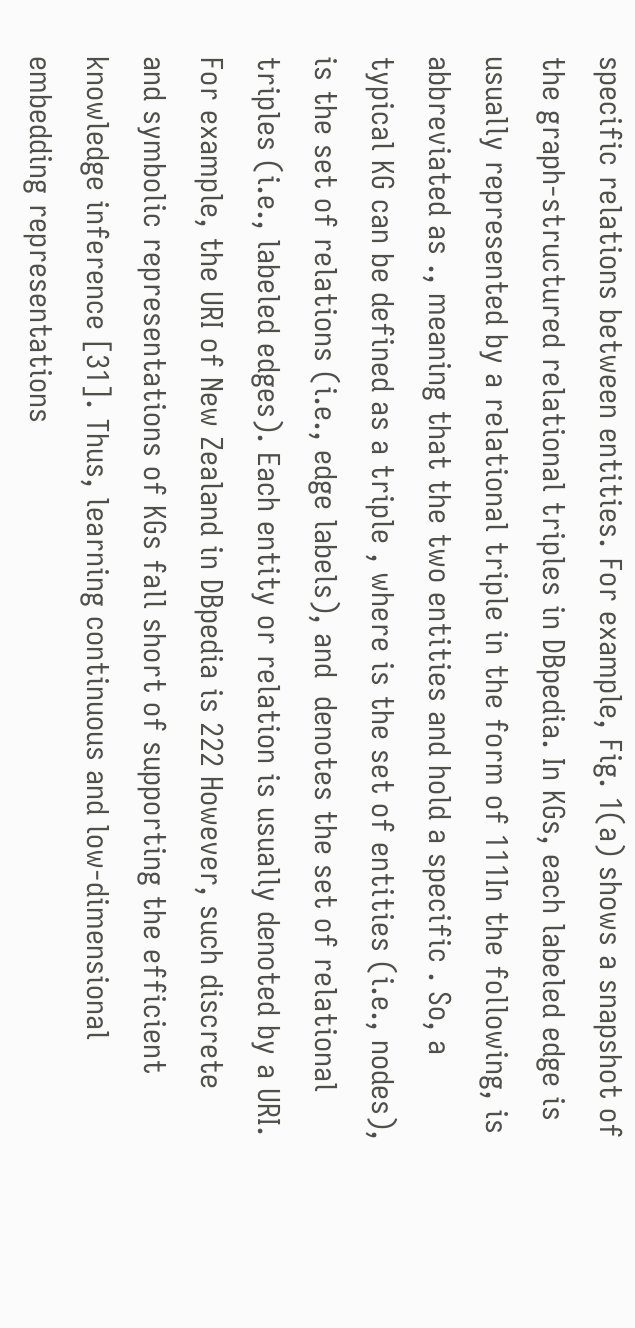specific relations between entities. For example, Fig. 1(a) shows a snapshot of the graph-structured relational triples in DBpedia. In KGs, each labeled edge is usually represented by a relational triple in the form of 111In the following, is abbreviated as ., meaning that the two entities and hold a specific . So, a typical KG can be defined as a triple , where is the set of entities (i.e., nodes), is the set of relations (i.e., edge labels), and  denotes the set of relational triples (i.e., labeled edges). Each entity or relation is usually denoted by a URI. For example, the URI of New Zealand in DBpedia is 222 However, such discrete and symbolic representations of KGs fall short of supporting the efficient knowledge inference [31]. Thus, learning continuous and low-dimensional embedding representations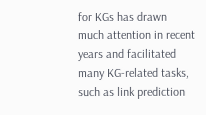for KGs has drawn much attention in recent years and facilitated many KG-related tasks, such as link prediction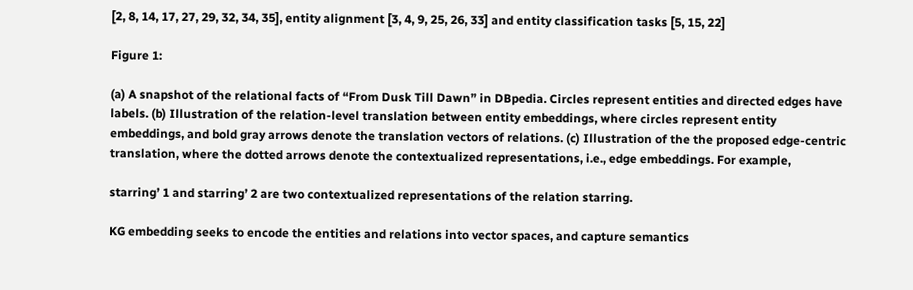[2, 8, 14, 17, 27, 29, 32, 34, 35], entity alignment [3, 4, 9, 25, 26, 33] and entity classification tasks [5, 15, 22]

Figure 1:

(a) A snapshot of the relational facts of “From Dusk Till Dawn” in DBpedia. Circles represent entities and directed edges have labels. (b) Illustration of the relation-level translation between entity embeddings, where circles represent entity embeddings, and bold gray arrows denote the translation vectors of relations. (c) Illustration of the the proposed edge-centric translation, where the dotted arrows denote the contextualized representations, i.e., edge embeddings. For example,

starring’ 1 and starring’ 2 are two contextualized representations of the relation starring.

KG embedding seeks to encode the entities and relations into vector spaces, and capture semantics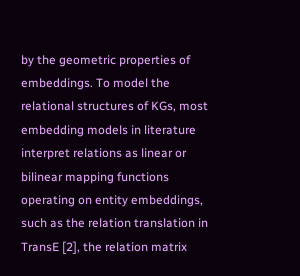by the geometric properties of embeddings. To model the relational structures of KGs, most embedding models in literature interpret relations as linear or bilinear mapping functions operating on entity embeddings, such as the relation translation in TransE [2], the relation matrix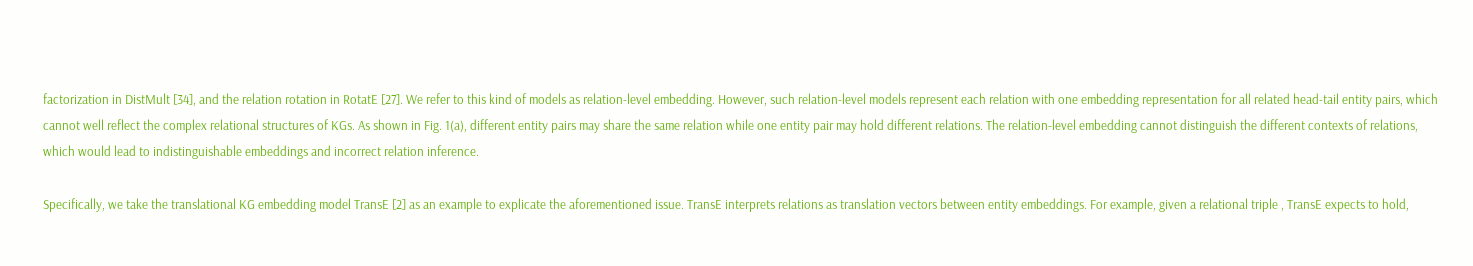factorization in DistMult [34], and the relation rotation in RotatE [27]. We refer to this kind of models as relation-level embedding. However, such relation-level models represent each relation with one embedding representation for all related head-tail entity pairs, which cannot well reflect the complex relational structures of KGs. As shown in Fig. 1(a), different entity pairs may share the same relation while one entity pair may hold different relations. The relation-level embedding cannot distinguish the different contexts of relations, which would lead to indistinguishable embeddings and incorrect relation inference.

Specifically, we take the translational KG embedding model TransE [2] as an example to explicate the aforementioned issue. TransE interprets relations as translation vectors between entity embeddings. For example, given a relational triple , TransE expects to hold,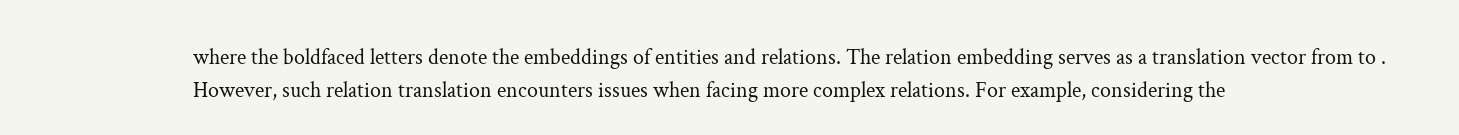where the boldfaced letters denote the embeddings of entities and relations. The relation embedding serves as a translation vector from to . However, such relation translation encounters issues when facing more complex relations. For example, considering the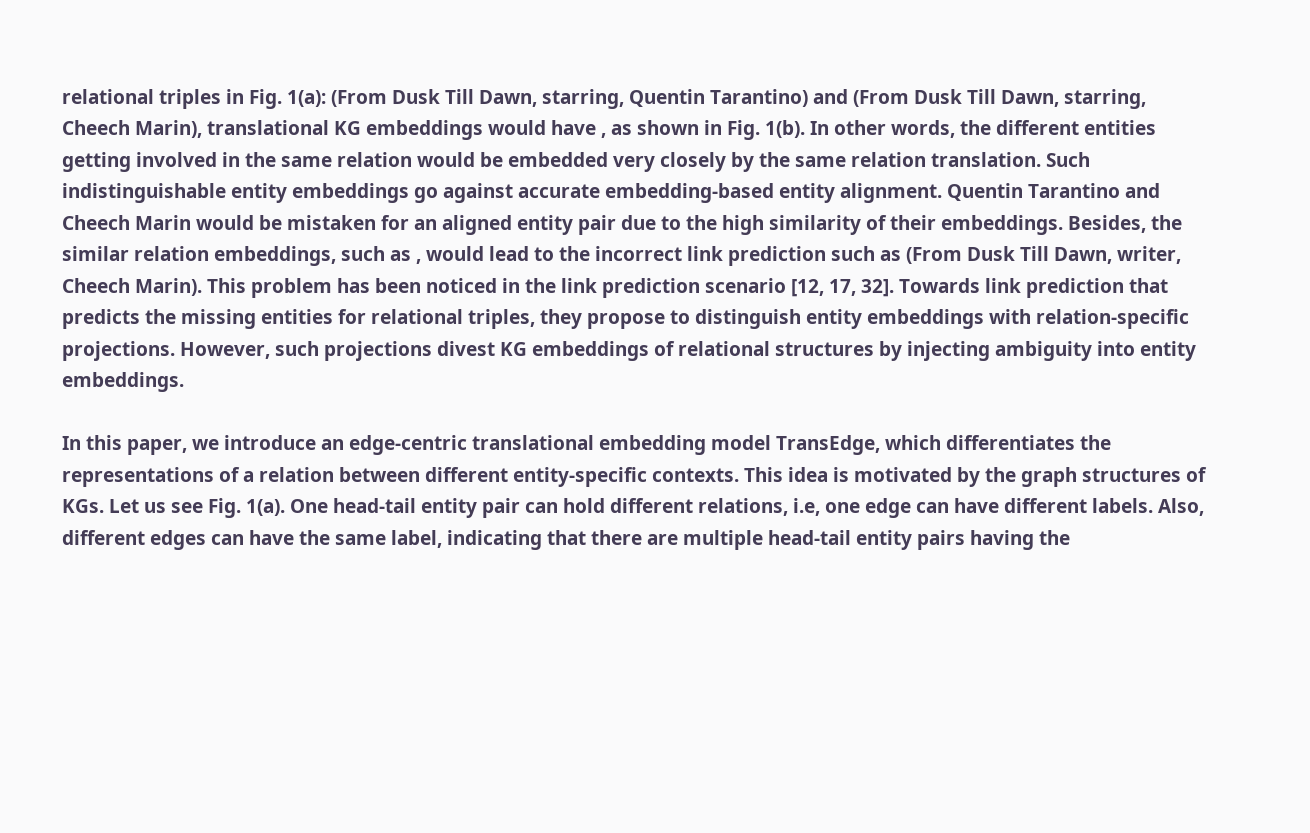relational triples in Fig. 1(a): (From Dusk Till Dawn, starring, Quentin Tarantino) and (From Dusk Till Dawn, starring, Cheech Marin), translational KG embeddings would have , as shown in Fig. 1(b). In other words, the different entities getting involved in the same relation would be embedded very closely by the same relation translation. Such indistinguishable entity embeddings go against accurate embedding-based entity alignment. Quentin Tarantino and Cheech Marin would be mistaken for an aligned entity pair due to the high similarity of their embeddings. Besides, the similar relation embeddings, such as , would lead to the incorrect link prediction such as (From Dusk Till Dawn, writer, Cheech Marin). This problem has been noticed in the link prediction scenario [12, 17, 32]. Towards link prediction that predicts the missing entities for relational triples, they propose to distinguish entity embeddings with relation-specific projections. However, such projections divest KG embeddings of relational structures by injecting ambiguity into entity embeddings.

In this paper, we introduce an edge-centric translational embedding model TransEdge, which differentiates the representations of a relation between different entity-specific contexts. This idea is motivated by the graph structures of KGs. Let us see Fig. 1(a). One head-tail entity pair can hold different relations, i.e, one edge can have different labels. Also, different edges can have the same label, indicating that there are multiple head-tail entity pairs having the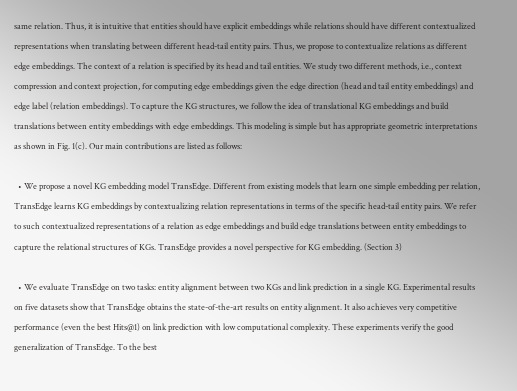same relation. Thus, it is intuitive that entities should have explicit embeddings while relations should have different contextualized representations when translating between different head-tail entity pairs. Thus, we propose to contextualize relations as different edge embeddings. The context of a relation is specified by its head and tail entities. We study two different methods, i.e., context compression and context projection, for computing edge embeddings given the edge direction (head and tail entity embeddings) and edge label (relation embeddings). To capture the KG structures, we follow the idea of translational KG embeddings and build translations between entity embeddings with edge embeddings. This modeling is simple but has appropriate geometric interpretations as shown in Fig. 1(c). Our main contributions are listed as follows:

  • We propose a novel KG embedding model TransEdge. Different from existing models that learn one simple embedding per relation, TransEdge learns KG embeddings by contextualizing relation representations in terms of the specific head-tail entity pairs. We refer to such contextualized representations of a relation as edge embeddings and build edge translations between entity embeddings to capture the relational structures of KGs. TransEdge provides a novel perspective for KG embedding. (Section 3)

  • We evaluate TransEdge on two tasks: entity alignment between two KGs and link prediction in a single KG. Experimental results on five datasets show that TransEdge obtains the state-of-the-art results on entity alignment. It also achieves very competitive performance (even the best Hits@1) on link prediction with low computational complexity. These experiments verify the good generalization of TransEdge. To the best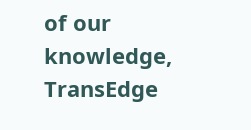of our knowledge, TransEdge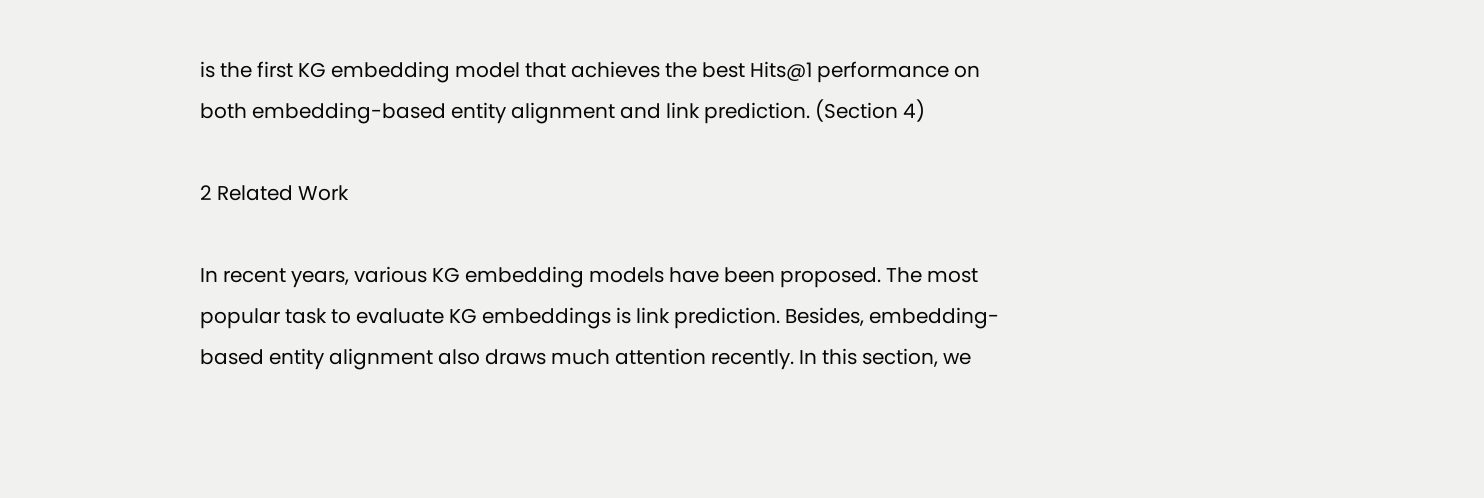is the first KG embedding model that achieves the best Hits@1 performance on both embedding-based entity alignment and link prediction. (Section 4)

2 Related Work

In recent years, various KG embedding models have been proposed. The most popular task to evaluate KG embeddings is link prediction. Besides, embedding-based entity alignment also draws much attention recently. In this section, we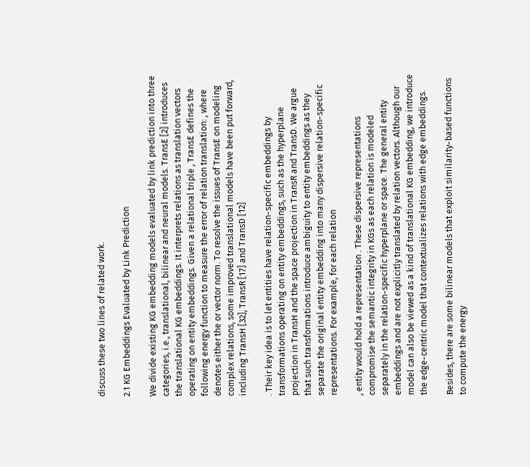discuss these two lines of related work.

2.1 KG Embeddings Evaluated by Link Prediction

We divide existing KG embedding models evaluated by link prediction into three categories, i.e., translational, bilinear and neural models. TransE [2] introduces the translational KG embeddings. It interprets relations as translation vectors operating on entity embeddings. Given a relational triple , TransE defines the following energy function to measure the error of relation translation: , where denotes either the or vector norm. To resolve the issues of TransE on modeling complex relations, some improved translational models have been put forward, including TransH [32], TransR [17] and TransD [12]

. Their key idea is to let entities have relation-specific embeddings by transformations operating on entity embeddings, such as the hyperplane projection in TransH and the space projection in TransR and TransD. We argue that such transformations introduce ambiguity to entity embeddings as they separate the original entity embedding into many dispersive relation-specific representations. For example, for each relation

, entity would hold a representation . These dispersive representations compromise the semantic integrity in KGs as each relation is modeled separately in the relation-specific hyperplane or space. The general entity embeddings and are not explicitly translated by relation vectors. Although our model can also be viewed as a kind of translational KG embedding, we introduce the edge-centric model that contextualizes relations with edge embeddings.

Besides, there are some bilinear models that exploit similarity-based functions to compute the energy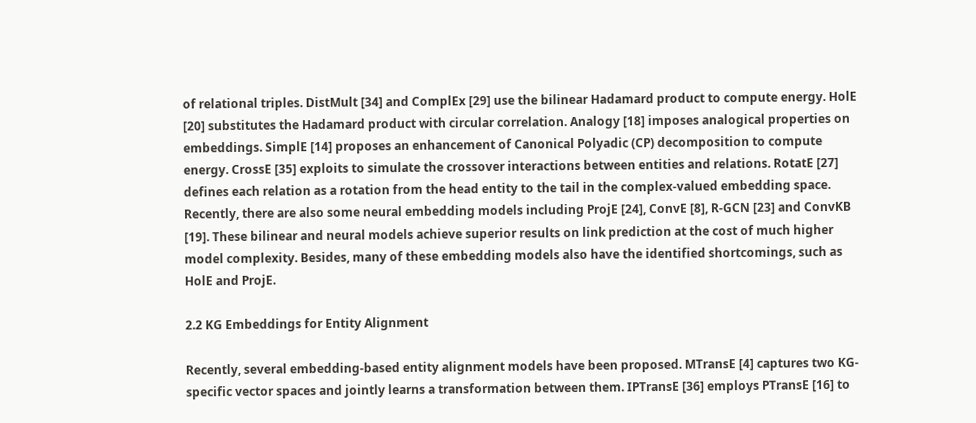of relational triples. DistMult [34] and ComplEx [29] use the bilinear Hadamard product to compute energy. HolE [20] substitutes the Hadamard product with circular correlation. Analogy [18] imposes analogical properties on embeddings. SimplE [14] proposes an enhancement of Canonical Polyadic (CP) decomposition to compute energy. CrossE [35] exploits to simulate the crossover interactions between entities and relations. RotatE [27] defines each relation as a rotation from the head entity to the tail in the complex-valued embedding space. Recently, there are also some neural embedding models including ProjE [24], ConvE [8], R-GCN [23] and ConvKB [19]. These bilinear and neural models achieve superior results on link prediction at the cost of much higher model complexity. Besides, many of these embedding models also have the identified shortcomings, such as HolE and ProjE.

2.2 KG Embeddings for Entity Alignment

Recently, several embedding-based entity alignment models have been proposed. MTransE [4] captures two KG-specific vector spaces and jointly learns a transformation between them. IPTransE [36] employs PTransE [16] to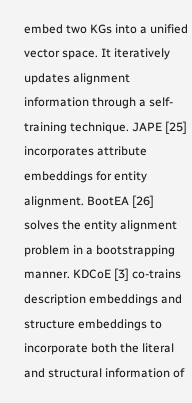embed two KGs into a unified vector space. It iteratively updates alignment information through a self-training technique. JAPE [25] incorporates attribute embeddings for entity alignment. BootEA [26] solves the entity alignment problem in a bootstrapping manner. KDCoE [3] co-trains description embeddings and structure embeddings to incorporate both the literal and structural information of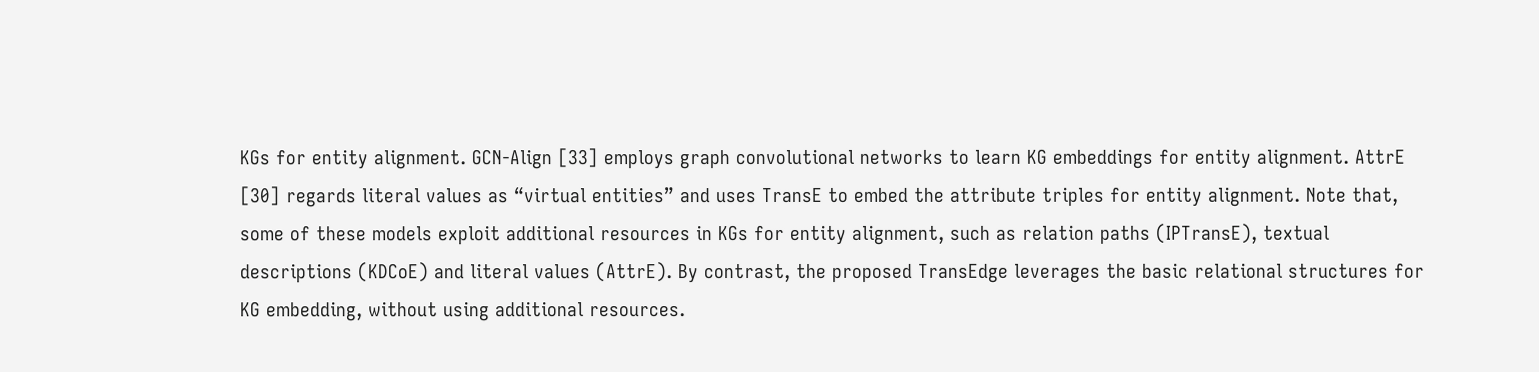KGs for entity alignment. GCN-Align [33] employs graph convolutional networks to learn KG embeddings for entity alignment. AttrE [30] regards literal values as “virtual entities” and uses TransE to embed the attribute triples for entity alignment. Note that, some of these models exploit additional resources in KGs for entity alignment, such as relation paths (IPTransE), textual descriptions (KDCoE) and literal values (AttrE). By contrast, the proposed TransEdge leverages the basic relational structures for KG embedding, without using additional resources.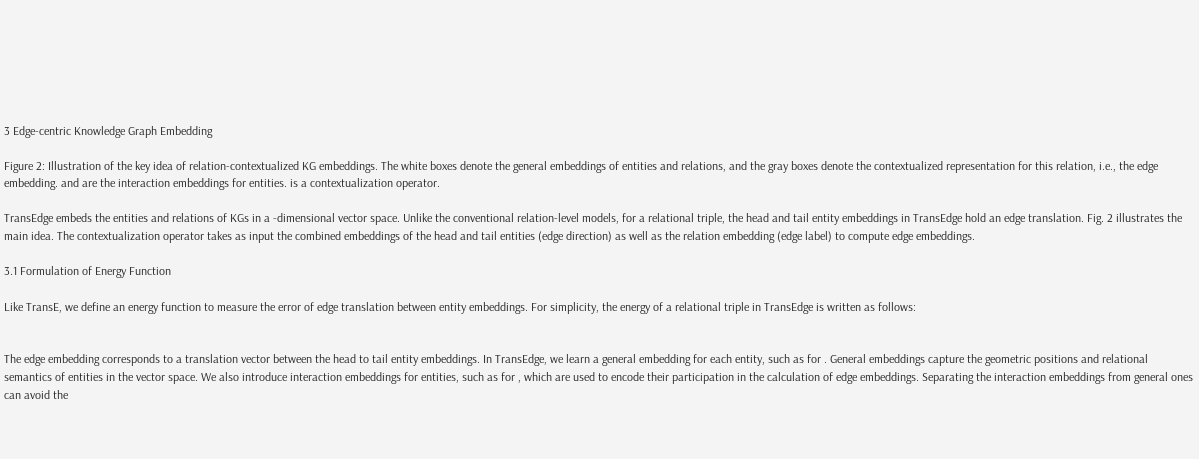3 Edge-centric Knowledge Graph Embedding

Figure 2: Illustration of the key idea of relation-contextualized KG embeddings. The white boxes denote the general embeddings of entities and relations, and the gray boxes denote the contextualized representation for this relation, i.e., the edge embedding. and are the interaction embeddings for entities. is a contextualization operator.

TransEdge embeds the entities and relations of KGs in a -dimensional vector space. Unlike the conventional relation-level models, for a relational triple, the head and tail entity embeddings in TransEdge hold an edge translation. Fig. 2 illustrates the main idea. The contextualization operator takes as input the combined embeddings of the head and tail entities (edge direction) as well as the relation embedding (edge label) to compute edge embeddings.

3.1 Formulation of Energy Function

Like TransE, we define an energy function to measure the error of edge translation between entity embeddings. For simplicity, the energy of a relational triple in TransEdge is written as follows:


The edge embedding corresponds to a translation vector between the head to tail entity embeddings. In TransEdge, we learn a general embedding for each entity, such as for . General embeddings capture the geometric positions and relational semantics of entities in the vector space. We also introduce interaction embeddings for entities, such as for , which are used to encode their participation in the calculation of edge embeddings. Separating the interaction embeddings from general ones can avoid the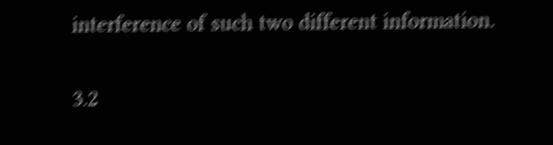interference of such two different information.

3.2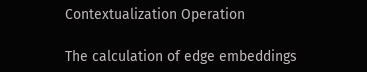Contextualization Operation

The calculation of edge embeddings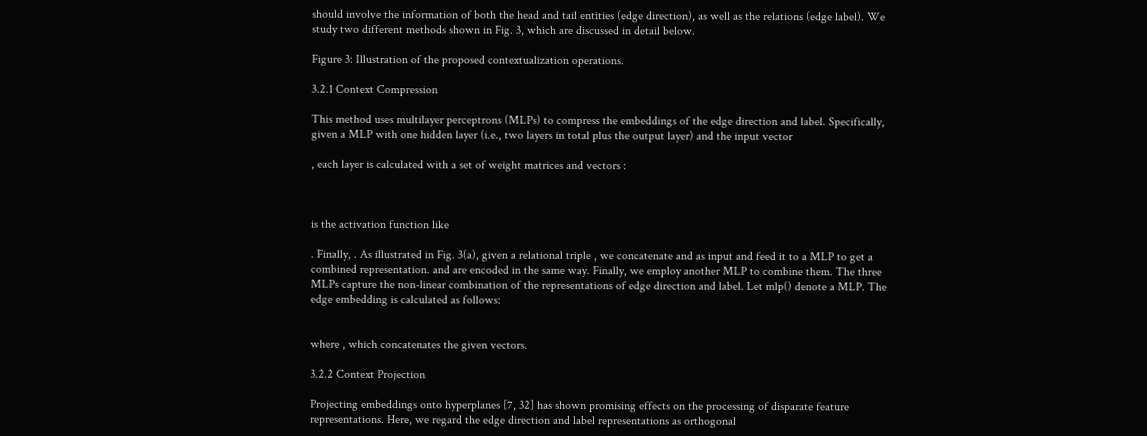should involve the information of both the head and tail entities (edge direction), as well as the relations (edge label). We study two different methods shown in Fig. 3, which are discussed in detail below.

Figure 3: Illustration of the proposed contextualization operations.

3.2.1 Context Compression

This method uses multilayer perceptrons (MLPs) to compress the embeddings of the edge direction and label. Specifically, given a MLP with one hidden layer (i.e., two layers in total plus the output layer) and the input vector

, each layer is calculated with a set of weight matrices and vectors :



is the activation function like

. Finally, . As illustrated in Fig. 3(a), given a relational triple , we concatenate and as input and feed it to a MLP to get a combined representation. and are encoded in the same way. Finally, we employ another MLP to combine them. The three MLPs capture the non-linear combination of the representations of edge direction and label. Let mlp() denote a MLP. The edge embedding is calculated as follows:


where , which concatenates the given vectors.

3.2.2 Context Projection

Projecting embeddings onto hyperplanes [7, 32] has shown promising effects on the processing of disparate feature representations. Here, we regard the edge direction and label representations as orthogonal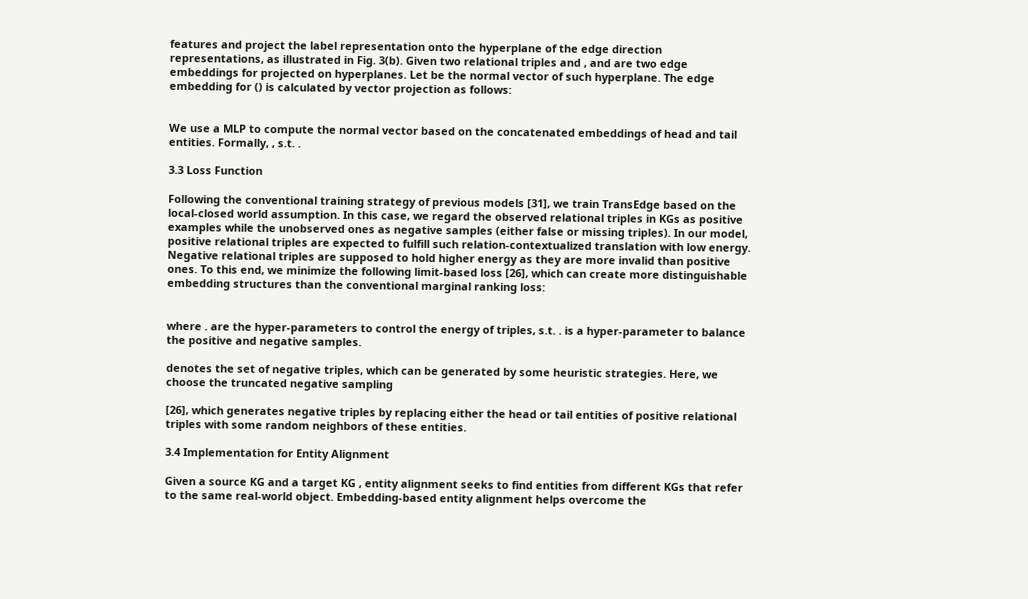features and project the label representation onto the hyperplane of the edge direction representations, as illustrated in Fig. 3(b). Given two relational triples and , and are two edge embeddings for projected on hyperplanes. Let be the normal vector of such hyperplane. The edge embedding for () is calculated by vector projection as follows:


We use a MLP to compute the normal vector based on the concatenated embeddings of head and tail entities. Formally, , s.t. .

3.3 Loss Function

Following the conventional training strategy of previous models [31], we train TransEdge based on the local-closed world assumption. In this case, we regard the observed relational triples in KGs as positive examples while the unobserved ones as negative samples (either false or missing triples). In our model, positive relational triples are expected to fulfill such relation-contextualized translation with low energy. Negative relational triples are supposed to hold higher energy as they are more invalid than positive ones. To this end, we minimize the following limit-based loss [26], which can create more distinguishable embedding structures than the conventional marginal ranking loss:


where . are the hyper-parameters to control the energy of triples, s.t. . is a hyper-parameter to balance the positive and negative samples.

denotes the set of negative triples, which can be generated by some heuristic strategies. Here, we choose the truncated negative sampling

[26], which generates negative triples by replacing either the head or tail entities of positive relational triples with some random neighbors of these entities.

3.4 Implementation for Entity Alignment

Given a source KG and a target KG , entity alignment seeks to find entities from different KGs that refer to the same real-world object. Embedding-based entity alignment helps overcome the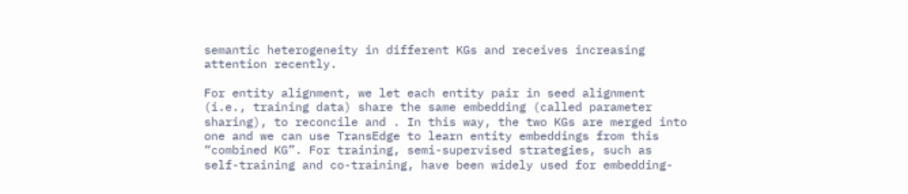semantic heterogeneity in different KGs and receives increasing attention recently.

For entity alignment, we let each entity pair in seed alignment (i.e., training data) share the same embedding (called parameter sharing), to reconcile and . In this way, the two KGs are merged into one and we can use TransEdge to learn entity embeddings from this “combined KG”. For training, semi-supervised strategies, such as self-training and co-training, have been widely used for embedding-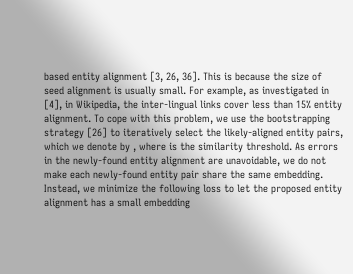based entity alignment [3, 26, 36]. This is because the size of seed alignment is usually small. For example, as investigated in [4], in Wikipedia, the inter-lingual links cover less than 15% entity alignment. To cope with this problem, we use the bootstrapping strategy [26] to iteratively select the likely-aligned entity pairs, which we denote by , where is the similarity threshold. As errors in the newly-found entity alignment are unavoidable, we do not make each newly-found entity pair share the same embedding. Instead, we minimize the following loss to let the proposed entity alignment has a small embedding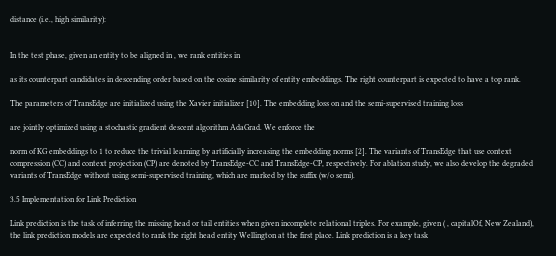distance (i.e., high similarity):


In the test phase, given an entity to be aligned in , we rank entities in

as its counterpart candidates in descending order based on the cosine similarity of entity embeddings. The right counterpart is expected to have a top rank.

The parameters of TransEdge are initialized using the Xavier initializer [10]. The embedding loss on and the semi-supervised training loss

are jointly optimized using a stochastic gradient descent algorithm AdaGrad. We enforce the

norm of KG embeddings to 1 to reduce the trivial learning by artificially increasing the embedding norms [2]. The variants of TransEdge that use context compression (CC) and context projection (CP) are denoted by TransEdge-CC and TransEdge-CP, respectively. For ablation study, we also develop the degraded variants of TransEdge without using semi-supervised training, which are marked by the suffix (w/o semi).

3.5 Implementation for Link Prediction

Link prediction is the task of inferring the missing head or tail entities when given incomplete relational triples. For example, given ( , capitalOf, New Zealand), the link prediction models are expected to rank the right head entity Wellington at the first place. Link prediction is a key task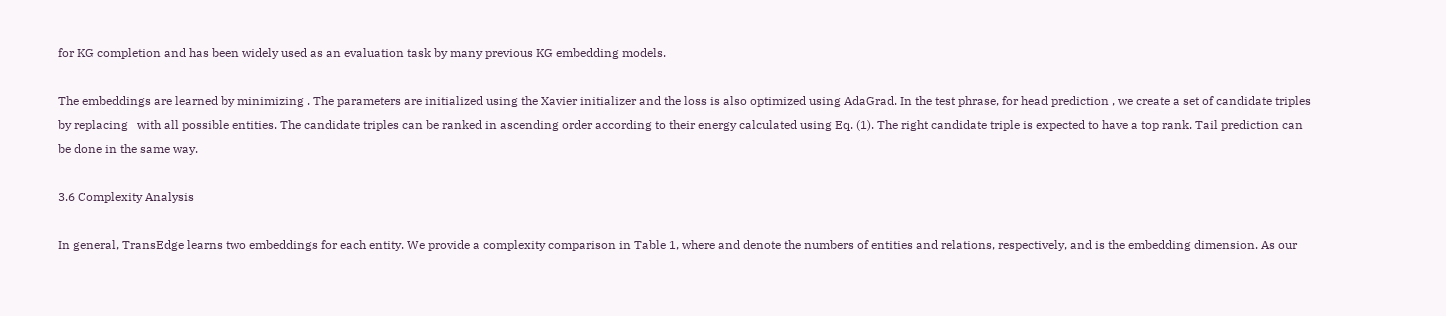for KG completion and has been widely used as an evaluation task by many previous KG embedding models.

The embeddings are learned by minimizing . The parameters are initialized using the Xavier initializer and the loss is also optimized using AdaGrad. In the test phrase, for head prediction , we create a set of candidate triples by replacing   with all possible entities. The candidate triples can be ranked in ascending order according to their energy calculated using Eq. (1). The right candidate triple is expected to have a top rank. Tail prediction can be done in the same way.

3.6 Complexity Analysis

In general, TransEdge learns two embeddings for each entity. We provide a complexity comparison in Table 1, where and denote the numbers of entities and relations, respectively, and is the embedding dimension. As our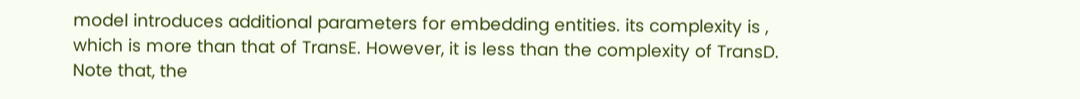model introduces additional parameters for embedding entities. its complexity is , which is more than that of TransE. However, it is less than the complexity of TransD. Note that, the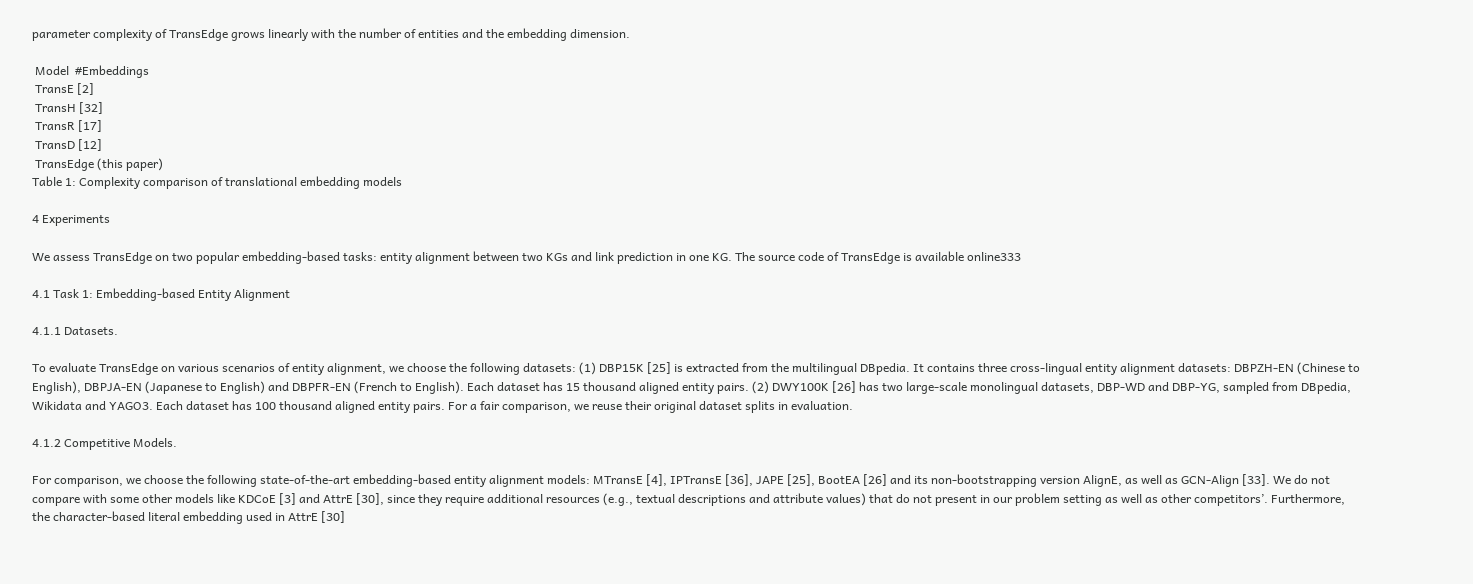parameter complexity of TransEdge grows linearly with the number of entities and the embedding dimension.

 Model  #Embeddings
 TransE [2]
 TransH [32]
 TransR [17]
 TransD [12]
 TransEdge (this paper)
Table 1: Complexity comparison of translational embedding models

4 Experiments

We assess TransEdge on two popular embedding-based tasks: entity alignment between two KGs and link prediction in one KG. The source code of TransEdge is available online333

4.1 Task 1: Embedding-based Entity Alignment

4.1.1 Datasets.

To evaluate TransEdge on various scenarios of entity alignment, we choose the following datasets: (1) DBP15K [25] is extracted from the multilingual DBpedia. It contains three cross-lingual entity alignment datasets: DBPZH-EN (Chinese to English), DBPJA-EN (Japanese to English) and DBPFR-EN (French to English). Each dataset has 15 thousand aligned entity pairs. (2) DWY100K [26] has two large-scale monolingual datasets, DBP-WD and DBP-YG, sampled from DBpedia, Wikidata and YAGO3. Each dataset has 100 thousand aligned entity pairs. For a fair comparison, we reuse their original dataset splits in evaluation.

4.1.2 Competitive Models.

For comparison, we choose the following state-of-the-art embedding-based entity alignment models: MTransE [4], IPTransE [36], JAPE [25], BootEA [26] and its non-bootstrapping version AlignE, as well as GCN-Align [33]. We do not compare with some other models like KDCoE [3] and AttrE [30], since they require additional resources (e.g., textual descriptions and attribute values) that do not present in our problem setting as well as other competitors’. Furthermore, the character-based literal embedding used in AttrE [30]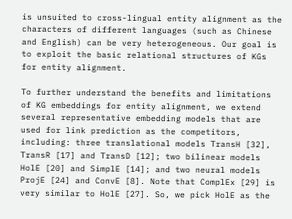is unsuited to cross-lingual entity alignment as the characters of different languages (such as Chinese and English) can be very heterogeneous. Our goal is to exploit the basic relational structures of KGs for entity alignment.

To further understand the benefits and limitations of KG embeddings for entity alignment, we extend several representative embedding models that are used for link prediction as the competitors, including: three translational models TransH [32], TransR [17] and TransD [12]; two bilinear models HolE [20] and SimplE [14]; and two neural models ProjE [24] and ConvE [8]. Note that ComplEx [29] is very similar to HolE [27]. So, we pick HolE as the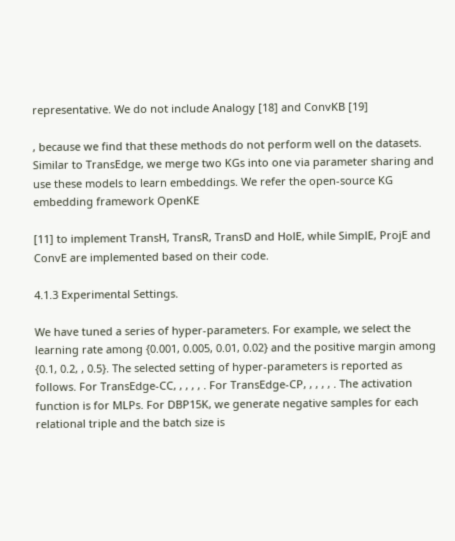representative. We do not include Analogy [18] and ConvKB [19]

, because we find that these methods do not perform well on the datasets. Similar to TransEdge, we merge two KGs into one via parameter sharing and use these models to learn embeddings. We refer the open-source KG embedding framework OpenKE

[11] to implement TransH, TransR, TransD and HolE, while SimplE, ProjE and ConvE are implemented based on their code.

4.1.3 Experimental Settings.

We have tuned a series of hyper-parameters. For example, we select the learning rate among {0.001, 0.005, 0.01, 0.02} and the positive margin among {0.1, 0.2, , 0.5}. The selected setting of hyper-parameters is reported as follows. For TransEdge-CC, , , , , . For TransEdge-CP, , , , , . The activation function is for MLPs. For DBP15K, we generate negative samples for each relational triple and the batch size is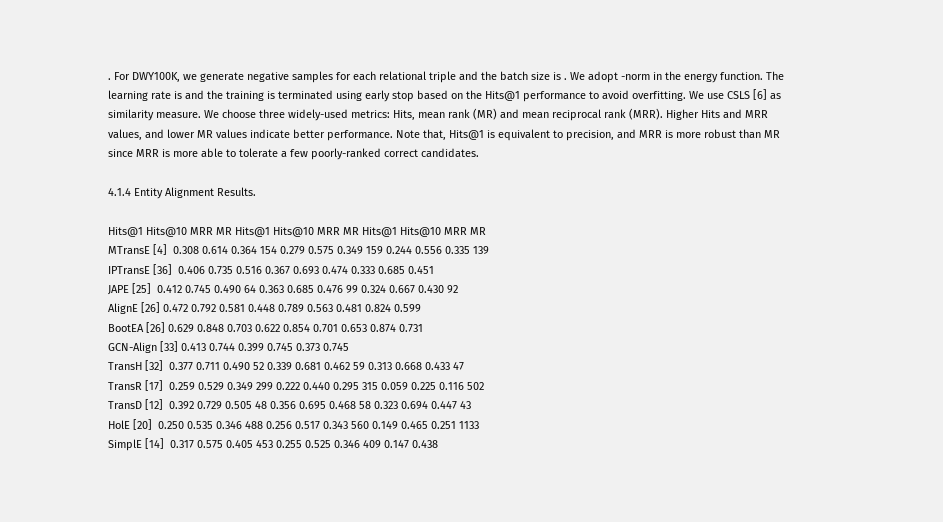. For DWY100K, we generate negative samples for each relational triple and the batch size is . We adopt -norm in the energy function. The learning rate is and the training is terminated using early stop based on the Hits@1 performance to avoid overfitting. We use CSLS [6] as similarity measure. We choose three widely-used metrics: Hits, mean rank (MR) and mean reciprocal rank (MRR). Higher Hits and MRR values, and lower MR values indicate better performance. Note that, Hits@1 is equivalent to precision, and MRR is more robust than MR since MRR is more able to tolerate a few poorly-ranked correct candidates.

4.1.4 Entity Alignment Results.

Hits@1 Hits@10 MRR MR Hits@1 Hits@10 MRR MR Hits@1 Hits@10 MRR MR
MTransE [4]  0.308 0.614 0.364 154 0.279 0.575 0.349 159 0.244 0.556 0.335 139
IPTransE [36]  0.406 0.735 0.516 0.367 0.693 0.474 0.333 0.685 0.451
JAPE [25]  0.412 0.745 0.490 64 0.363 0.685 0.476 99 0.324 0.667 0.430 92
AlignE [26] 0.472 0.792 0.581 0.448 0.789 0.563 0.481 0.824 0.599
BootEA [26] 0.629 0.848 0.703 0.622 0.854 0.701 0.653 0.874 0.731
GCN-Align [33] 0.413 0.744 0.399 0.745 0.373 0.745
TransH [32]  0.377 0.711 0.490 52 0.339 0.681 0.462 59 0.313 0.668 0.433 47
TransR [17]  0.259 0.529 0.349 299 0.222 0.440 0.295 315 0.059 0.225 0.116 502
TransD [12]  0.392 0.729 0.505 48 0.356 0.695 0.468 58 0.323 0.694 0.447 43
HolE [20]  0.250 0.535 0.346 488 0.256 0.517 0.343 560 0.149 0.465 0.251 1133
SimplE [14]  0.317 0.575 0.405 453 0.255 0.525 0.346 409 0.147 0.438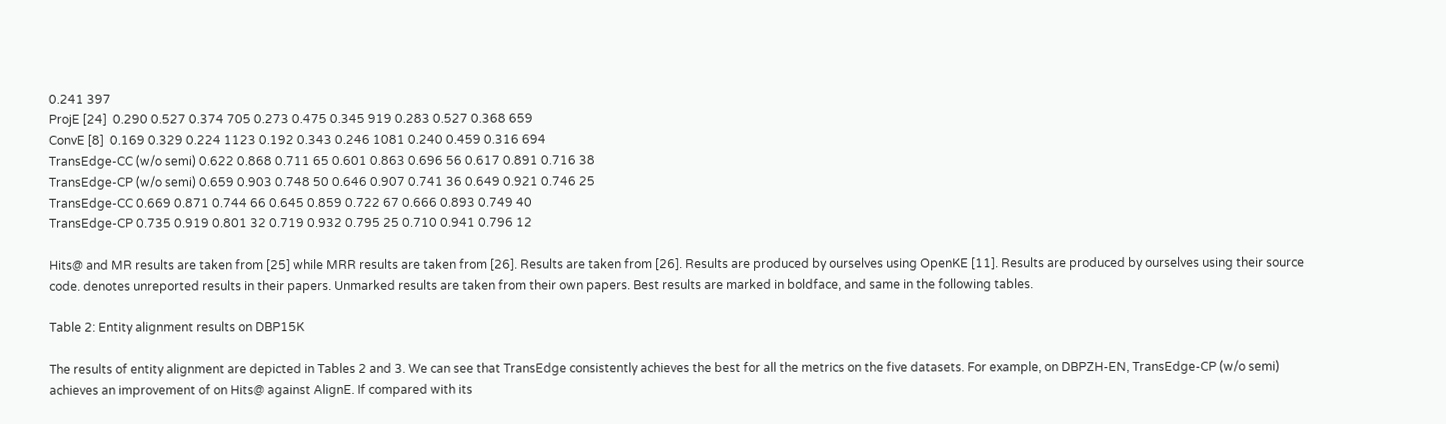0.241 397
ProjE [24]  0.290 0.527 0.374 705 0.273 0.475 0.345 919 0.283 0.527 0.368 659
ConvE [8]  0.169 0.329 0.224 1123 0.192 0.343 0.246 1081 0.240 0.459 0.316 694
TransEdge-CC (w/o semi) 0.622 0.868 0.711 65 0.601 0.863 0.696 56 0.617 0.891 0.716 38
TransEdge-CP (w/o semi) 0.659 0.903 0.748 50 0.646 0.907 0.741 36 0.649 0.921 0.746 25
TransEdge-CC 0.669 0.871 0.744 66 0.645 0.859 0.722 67 0.666 0.893 0.749 40
TransEdge-CP 0.735 0.919 0.801 32 0.719 0.932 0.795 25 0.710 0.941 0.796 12

Hits@ and MR results are taken from [25] while MRR results are taken from [26]. Results are taken from [26]. Results are produced by ourselves using OpenKE [11]. Results are produced by ourselves using their source code. denotes unreported results in their papers. Unmarked results are taken from their own papers. Best results are marked in boldface, and same in the following tables.

Table 2: Entity alignment results on DBP15K

The results of entity alignment are depicted in Tables 2 and 3. We can see that TransEdge consistently achieves the best for all the metrics on the five datasets. For example, on DBPZH-EN, TransEdge-CP (w/o semi) achieves an improvement of on Hits@ against AlignE. If compared with its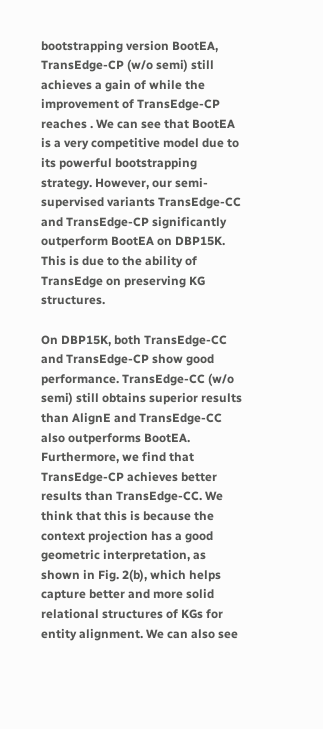bootstrapping version BootEA, TransEdge-CP (w/o semi) still achieves a gain of while the improvement of TransEdge-CP reaches . We can see that BootEA is a very competitive model due to its powerful bootstrapping strategy. However, our semi-supervised variants TransEdge-CC and TransEdge-CP significantly outperform BootEA on DBP15K. This is due to the ability of TransEdge on preserving KG structures.

On DBP15K, both TransEdge-CC and TransEdge-CP show good performance. TransEdge-CC (w/o semi) still obtains superior results than AlignE and TransEdge-CC also outperforms BootEA. Furthermore, we find that TransEdge-CP achieves better results than TransEdge-CC. We think that this is because the context projection has a good geometric interpretation, as shown in Fig. 2(b), which helps capture better and more solid relational structures of KGs for entity alignment. We can also see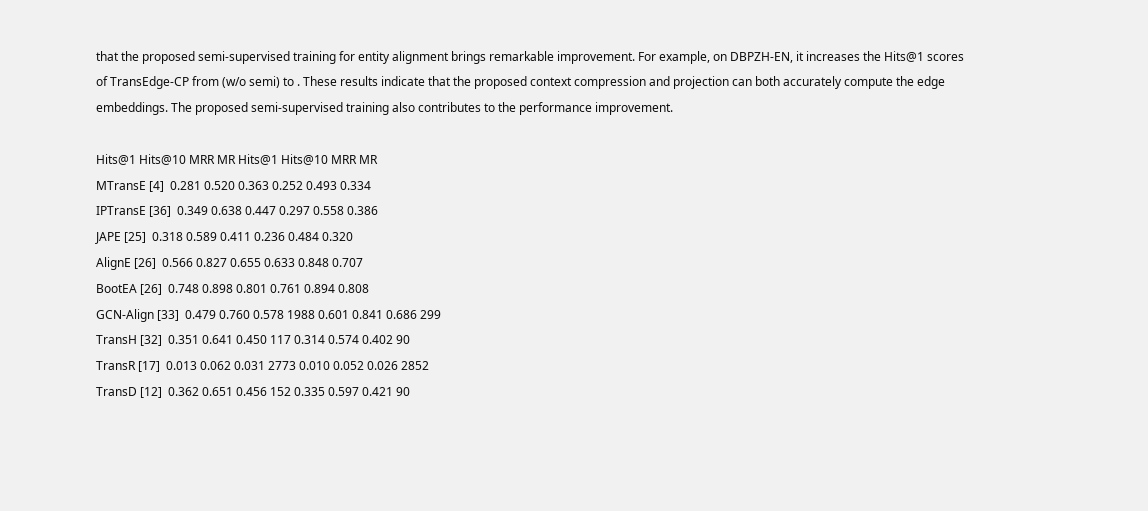that the proposed semi-supervised training for entity alignment brings remarkable improvement. For example, on DBPZH-EN, it increases the Hits@1 scores of TransEdge-CP from (w/o semi) to . These results indicate that the proposed context compression and projection can both accurately compute the edge embeddings. The proposed semi-supervised training also contributes to the performance improvement.

Hits@1 Hits@10 MRR MR Hits@1 Hits@10 MRR MR
MTransE [4]  0.281 0.520 0.363 0.252 0.493 0.334
IPTransE [36]  0.349 0.638 0.447 0.297 0.558 0.386
JAPE [25]  0.318 0.589 0.411 0.236 0.484 0.320
AlignE [26]  0.566 0.827 0.655 0.633 0.848 0.707
BootEA [26]  0.748 0.898 0.801 0.761 0.894 0.808
GCN-Align [33]  0.479 0.760 0.578 1988 0.601 0.841 0.686 299
TransH [32]  0.351 0.641 0.450 117 0.314 0.574 0.402 90
TransR [17]  0.013 0.062 0.031 2773 0.010 0.052 0.026 2852
TransD [12]  0.362 0.651 0.456 152 0.335 0.597 0.421 90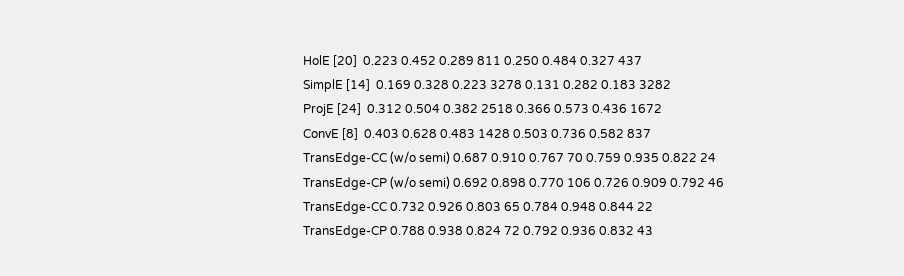HolE [20]  0.223 0.452 0.289 811 0.250 0.484 0.327 437
SimplE [14]  0.169 0.328 0.223 3278 0.131 0.282 0.183 3282
ProjE [24]  0.312 0.504 0.382 2518 0.366 0.573 0.436 1672
ConvE [8]  0.403 0.628 0.483 1428 0.503 0.736 0.582 837
TransEdge-CC (w/o semi) 0.687 0.910 0.767 70 0.759 0.935 0.822 24
TransEdge-CP (w/o semi) 0.692 0.898 0.770 106 0.726 0.909 0.792 46
TransEdge-CC 0.732 0.926 0.803 65 0.784 0.948 0.844 22
TransEdge-CP 0.788 0.938 0.824 72 0.792 0.936 0.832 43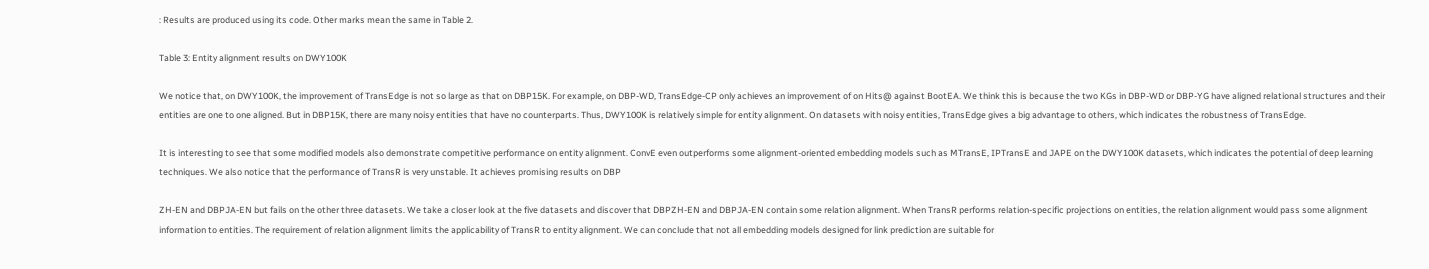: Results are produced using its code. Other marks mean the same in Table 2.

Table 3: Entity alignment results on DWY100K

We notice that, on DWY100K, the improvement of TransEdge is not so large as that on DBP15K. For example, on DBP-WD, TransEdge-CP only achieves an improvement of on Hits@ against BootEA. We think this is because the two KGs in DBP-WD or DBP-YG have aligned relational structures and their entities are one to one aligned. But in DBP15K, there are many noisy entities that have no counterparts. Thus, DWY100K is relatively simple for entity alignment. On datasets with noisy entities, TransEdge gives a big advantage to others, which indicates the robustness of TransEdge.

It is interesting to see that some modified models also demonstrate competitive performance on entity alignment. ConvE even outperforms some alignment-oriented embedding models such as MTransE, IPTransE and JAPE on the DWY100K datasets, which indicates the potential of deep learning techniques. We also notice that the performance of TransR is very unstable. It achieves promising results on DBP

ZH-EN and DBPJA-EN but fails on the other three datasets. We take a closer look at the five datasets and discover that DBPZH-EN and DBPJA-EN contain some relation alignment. When TransR performs relation-specific projections on entities, the relation alignment would pass some alignment information to entities. The requirement of relation alignment limits the applicability of TransR to entity alignment. We can conclude that not all embedding models designed for link prediction are suitable for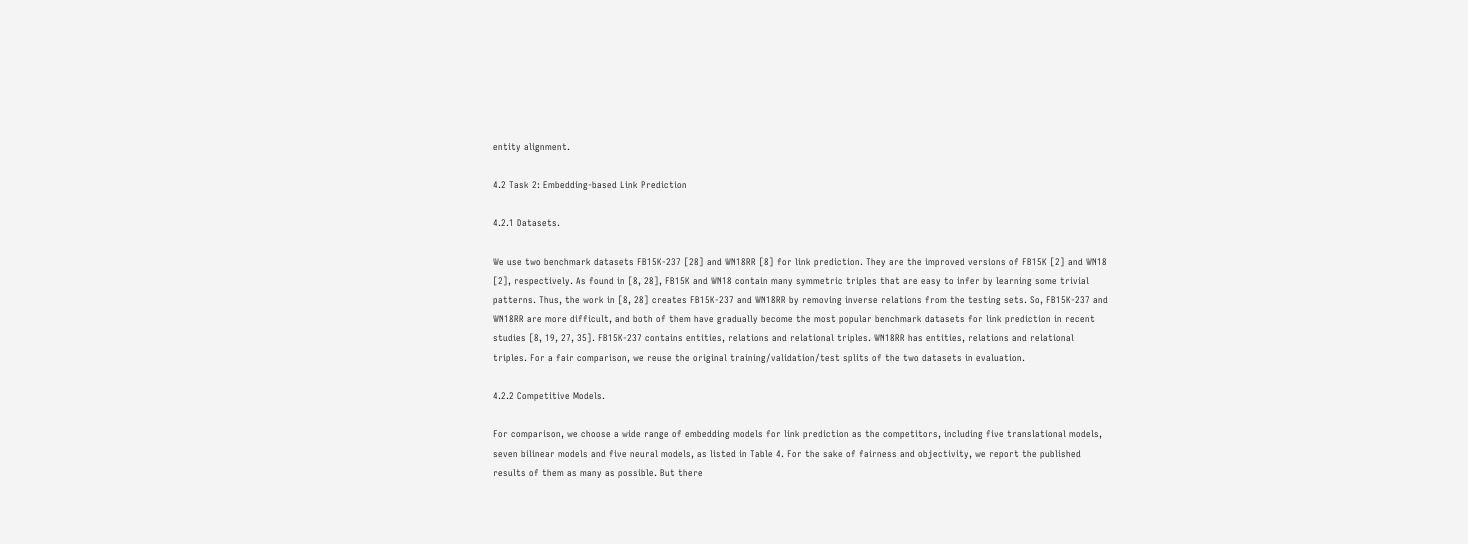entity alignment.

4.2 Task 2: Embedding-based Link Prediction

4.2.1 Datasets.

We use two benchmark datasets FB15K-237 [28] and WN18RR [8] for link prediction. They are the improved versions of FB15K [2] and WN18 [2], respectively. As found in [8, 28], FB15K and WN18 contain many symmetric triples that are easy to infer by learning some trivial patterns. Thus, the work in [8, 28] creates FB15K-237 and WN18RR by removing inverse relations from the testing sets. So, FB15K-237 and WN18RR are more difficult, and both of them have gradually become the most popular benchmark datasets for link prediction in recent studies [8, 19, 27, 35]. FB15K-237 contains entities, relations and relational triples. WN18RR has entities, relations and relational triples. For a fair comparison, we reuse the original training/validation/test splits of the two datasets in evaluation.

4.2.2 Competitive Models.

For comparison, we choose a wide range of embedding models for link prediction as the competitors, including five translational models, seven bilinear models and five neural models, as listed in Table 4. For the sake of fairness and objectivity, we report the published results of them as many as possible. But there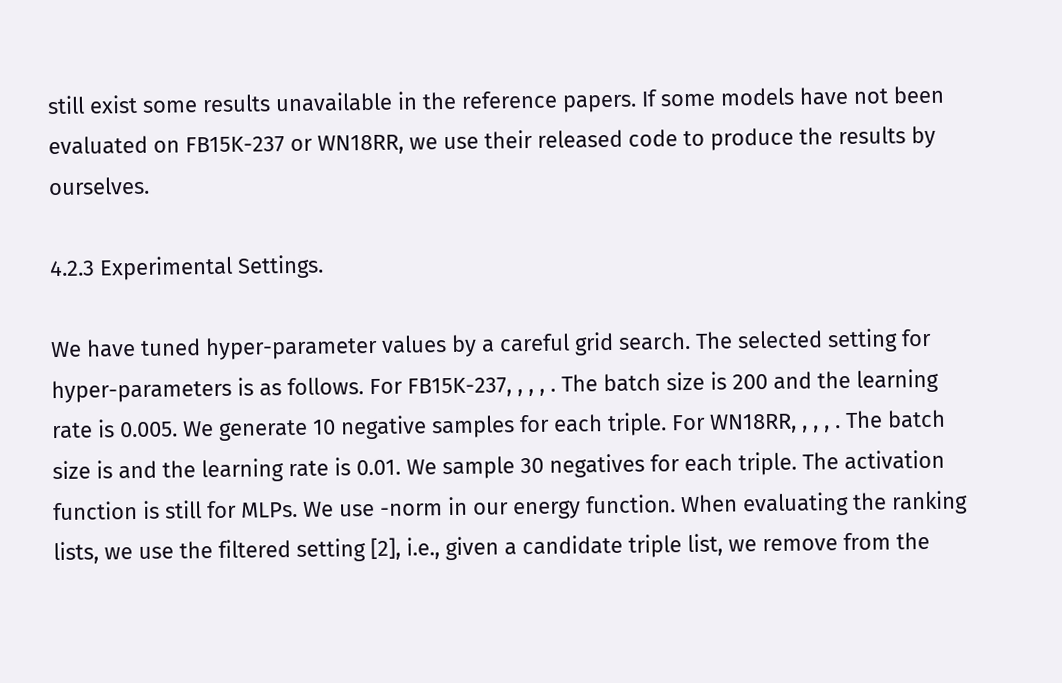still exist some results unavailable in the reference papers. If some models have not been evaluated on FB15K-237 or WN18RR, we use their released code to produce the results by ourselves.

4.2.3 Experimental Settings.

We have tuned hyper-parameter values by a careful grid search. The selected setting for hyper-parameters is as follows. For FB15K-237, , , , . The batch size is 200 and the learning rate is 0.005. We generate 10 negative samples for each triple. For WN18RR, , , , . The batch size is and the learning rate is 0.01. We sample 30 negatives for each triple. The activation function is still for MLPs. We use -norm in our energy function. When evaluating the ranking lists, we use the filtered setting [2], i.e., given a candidate triple list, we remove from the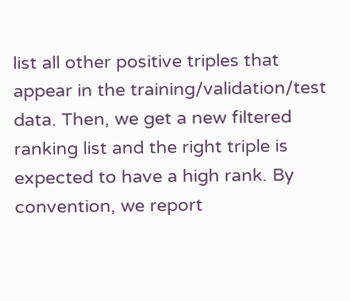list all other positive triples that appear in the training/validation/test data. Then, we get a new filtered ranking list and the right triple is expected to have a high rank. By convention, we report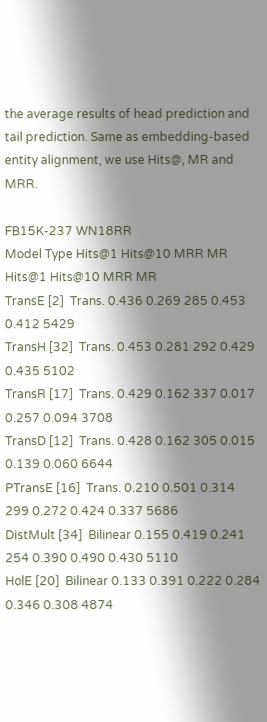the average results of head prediction and tail prediction. Same as embedding-based entity alignment, we use Hits@, MR and MRR.

FB15K-237 WN18RR
Model Type Hits@1 Hits@10 MRR MR Hits@1 Hits@10 MRR MR
TransE [2]  Trans. 0.436 0.269 285 0.453 0.412 5429
TransH [32]  Trans. 0.453 0.281 292 0.429 0.435 5102
TransR [17]  Trans. 0.429 0.162 337 0.017 0.257 0.094 3708
TransD [12]  Trans. 0.428 0.162 305 0.015 0.139 0.060 6644
PTransE [16]  Trans. 0.210 0.501 0.314 299 0.272 0.424 0.337 5686
DistMult [34]  Bilinear 0.155 0.419 0.241 254 0.390 0.490 0.430 5110
HolE [20]  Bilinear 0.133 0.391 0.222 0.284 0.346 0.308 4874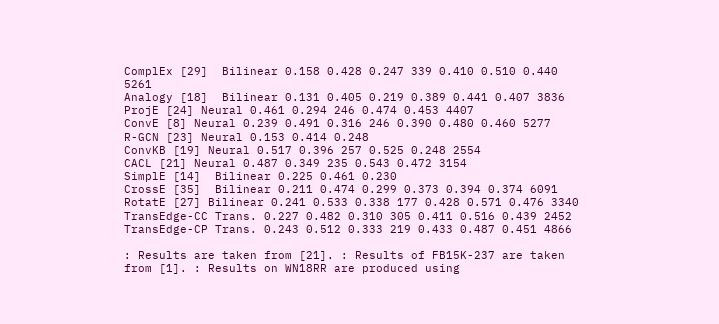ComplEx [29]  Bilinear 0.158 0.428 0.247 339 0.410 0.510 0.440 5261
Analogy [18]  Bilinear 0.131 0.405 0.219 0.389 0.441 0.407 3836
ProjE [24] Neural 0.461 0.294 246 0.474 0.453 4407
ConvE [8] Neural 0.239 0.491 0.316 246 0.390 0.480 0.460 5277
R-GCN [23] Neural 0.153 0.414 0.248
ConvKB [19] Neural 0.517 0.396 257 0.525 0.248 2554
CACL [21] Neural 0.487 0.349 235 0.543 0.472 3154
SimplE [14]  Bilinear 0.225 0.461 0.230
CrossE [35]  Bilinear 0.211 0.474 0.299 0.373 0.394 0.374 6091
RotatE [27] Bilinear 0.241 0.533 0.338 177 0.428 0.571 0.476 3340
TransEdge-CC Trans. 0.227 0.482 0.310 305 0.411 0.516 0.439 2452
TransEdge-CP Trans. 0.243 0.512 0.333 219 0.433 0.487 0.451 4866

: Results are taken from [21]. : Results of FB15K-237 are taken from [1]. : Results on WN18RR are produced using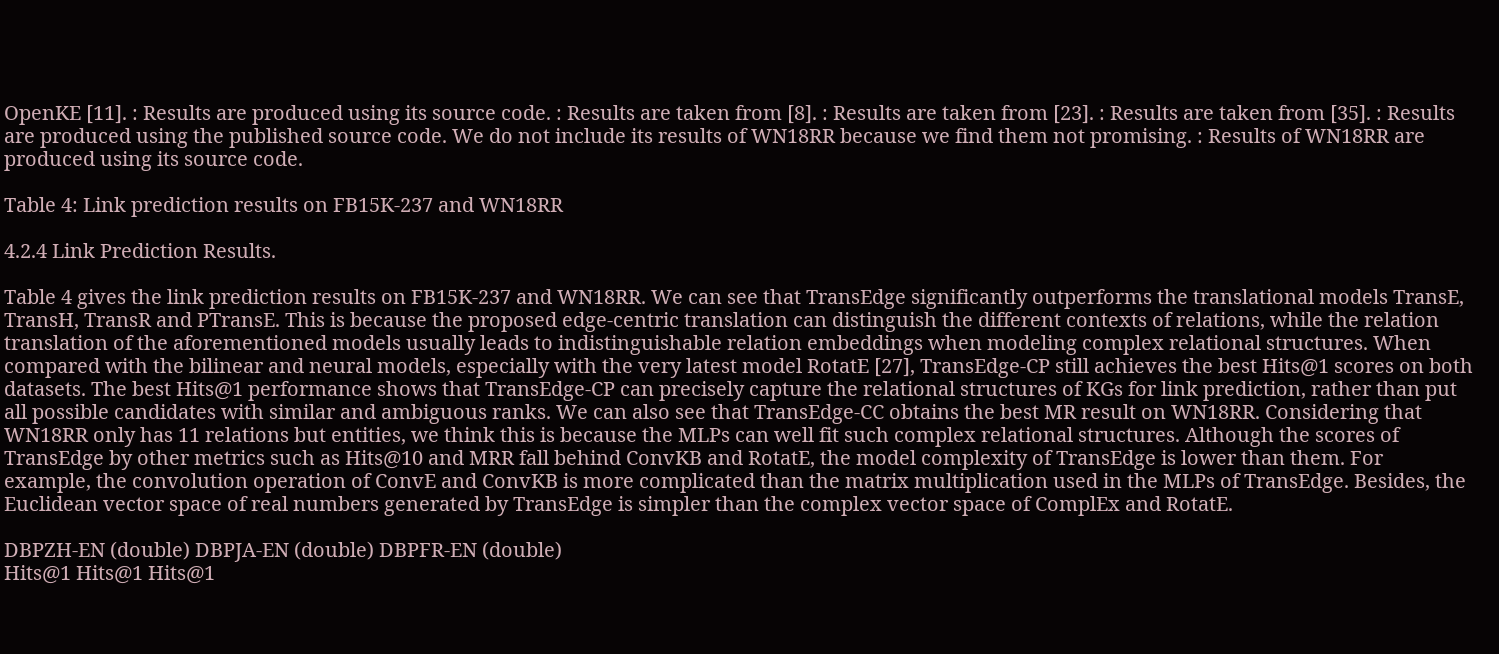OpenKE [11]. : Results are produced using its source code. : Results are taken from [8]. : Results are taken from [23]. : Results are taken from [35]. : Results are produced using the published source code. We do not include its results of WN18RR because we find them not promising. : Results of WN18RR are produced using its source code.

Table 4: Link prediction results on FB15K-237 and WN18RR

4.2.4 Link Prediction Results.

Table 4 gives the link prediction results on FB15K-237 and WN18RR. We can see that TransEdge significantly outperforms the translational models TransE, TransH, TransR and PTransE. This is because the proposed edge-centric translation can distinguish the different contexts of relations, while the relation translation of the aforementioned models usually leads to indistinguishable relation embeddings when modeling complex relational structures. When compared with the bilinear and neural models, especially with the very latest model RotatE [27], TransEdge-CP still achieves the best Hits@1 scores on both datasets. The best Hits@1 performance shows that TransEdge-CP can precisely capture the relational structures of KGs for link prediction, rather than put all possible candidates with similar and ambiguous ranks. We can also see that TransEdge-CC obtains the best MR result on WN18RR. Considering that WN18RR only has 11 relations but entities, we think this is because the MLPs can well fit such complex relational structures. Although the scores of TransEdge by other metrics such as Hits@10 and MRR fall behind ConvKB and RotatE, the model complexity of TransEdge is lower than them. For example, the convolution operation of ConvE and ConvKB is more complicated than the matrix multiplication used in the MLPs of TransEdge. Besides, the Euclidean vector space of real numbers generated by TransEdge is simpler than the complex vector space of ComplEx and RotatE.

DBPZH-EN (double) DBPJA-EN (double) DBPFR-EN (double)
Hits@1 Hits@1 Hits@1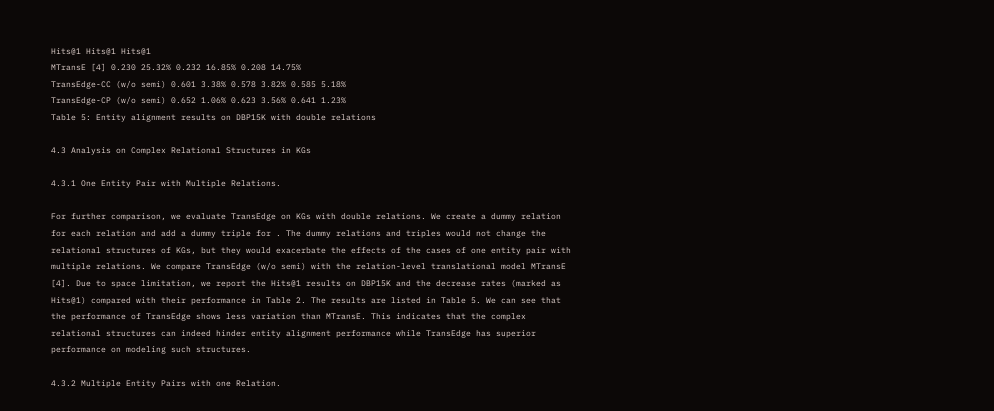Hits@1 Hits@1 Hits@1
MTransE [4] 0.230 25.32% 0.232 16.85% 0.208 14.75%
TransEdge-CC (w/o semi) 0.601 3.38% 0.578 3.82% 0.585 5.18%
TransEdge-CP (w/o semi) 0.652 1.06% 0.623 3.56% 0.641 1.23%
Table 5: Entity alignment results on DBP15K with double relations

4.3 Analysis on Complex Relational Structures in KGs

4.3.1 One Entity Pair with Multiple Relations.

For further comparison, we evaluate TransEdge on KGs with double relations. We create a dummy relation for each relation and add a dummy triple for . The dummy relations and triples would not change the relational structures of KGs, but they would exacerbate the effects of the cases of one entity pair with multiple relations. We compare TransEdge (w/o semi) with the relation-level translational model MTransE [4]. Due to space limitation, we report the Hits@1 results on DBP15K and the decrease rates (marked as Hits@1) compared with their performance in Table 2. The results are listed in Table 5. We can see that the performance of TransEdge shows less variation than MTransE. This indicates that the complex relational structures can indeed hinder entity alignment performance while TransEdge has superior performance on modeling such structures.

4.3.2 Multiple Entity Pairs with one Relation.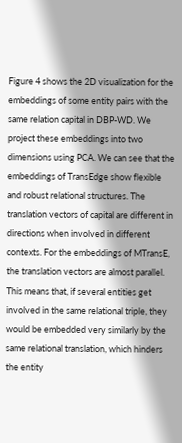Figure 4 shows the 2D visualization for the embeddings of some entity pairs with the same relation capital in DBP-WD. We project these embeddings into two dimensions using PCA. We can see that the embeddings of TransEdge show flexible and robust relational structures. The translation vectors of capital are different in directions when involved in different contexts. For the embeddings of MTransE, the translation vectors are almost parallel. This means that, if several entities get involved in the same relational triple, they would be embedded very similarly by the same relational translation, which hinders the entity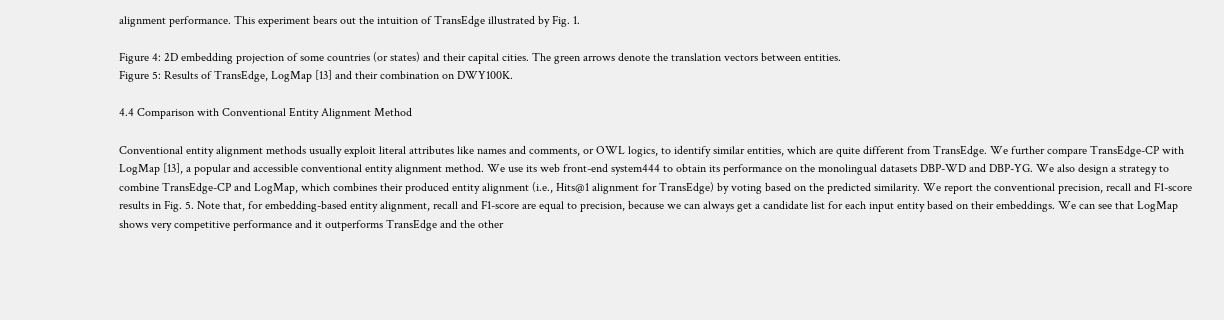alignment performance. This experiment bears out the intuition of TransEdge illustrated by Fig. 1.

Figure 4: 2D embedding projection of some countries (or states) and their capital cities. The green arrows denote the translation vectors between entities.
Figure 5: Results of TransEdge, LogMap [13] and their combination on DWY100K.

4.4 Comparison with Conventional Entity Alignment Method

Conventional entity alignment methods usually exploit literal attributes like names and comments, or OWL logics, to identify similar entities, which are quite different from TransEdge. We further compare TransEdge-CP with LogMap [13], a popular and accessible conventional entity alignment method. We use its web front-end system444 to obtain its performance on the monolingual datasets DBP-WD and DBP-YG. We also design a strategy to combine TransEdge-CP and LogMap, which combines their produced entity alignment (i.e., Hits@1 alignment for TransEdge) by voting based on the predicted similarity. We report the conventional precision, recall and F1-score results in Fig. 5. Note that, for embedding-based entity alignment, recall and F1-score are equal to precision, because we can always get a candidate list for each input entity based on their embeddings. We can see that LogMap shows very competitive performance and it outperforms TransEdge and the other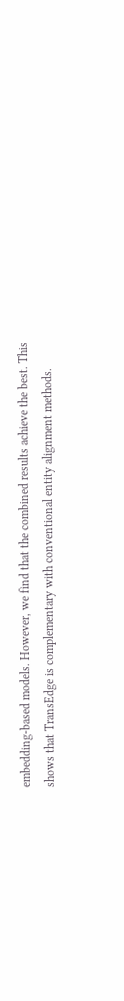embedding-based models. However, we find that the combined results achieve the best. This shows that TransEdge is complementary with conventional entity alignment methods.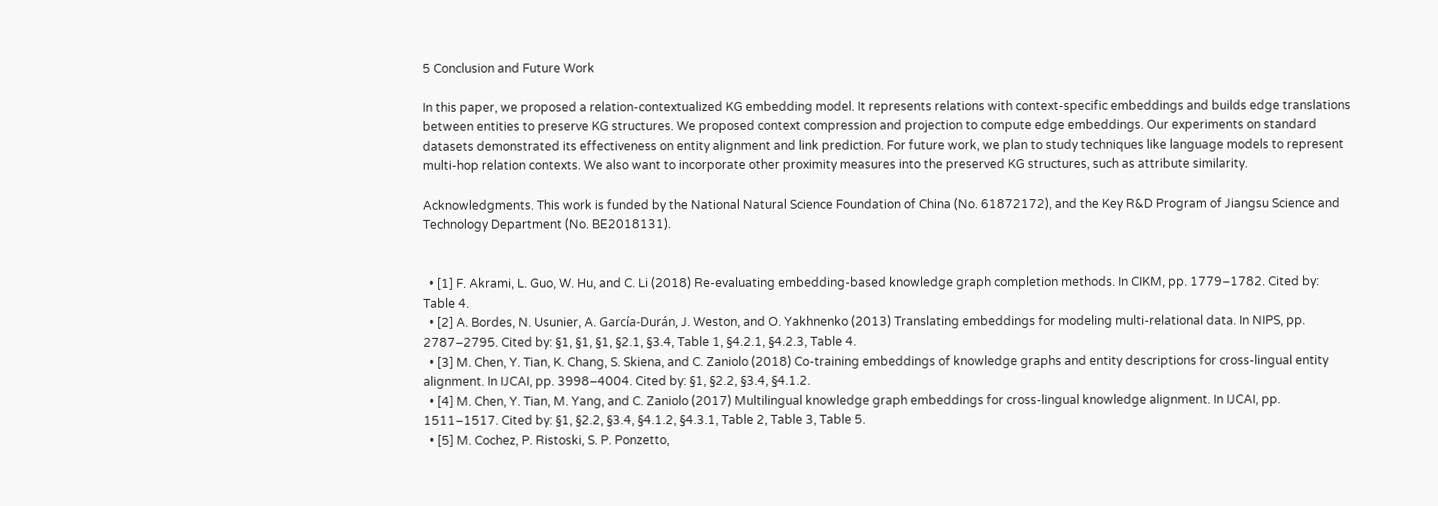5 Conclusion and Future Work

In this paper, we proposed a relation-contextualized KG embedding model. It represents relations with context-specific embeddings and builds edge translations between entities to preserve KG structures. We proposed context compression and projection to compute edge embeddings. Our experiments on standard datasets demonstrated its effectiveness on entity alignment and link prediction. For future work, we plan to study techniques like language models to represent multi-hop relation contexts. We also want to incorporate other proximity measures into the preserved KG structures, such as attribute similarity.

Acknowledgments. This work is funded by the National Natural Science Foundation of China (No. 61872172), and the Key R&D Program of Jiangsu Science and Technology Department (No. BE2018131).


  • [1] F. Akrami, L. Guo, W. Hu, and C. Li (2018) Re-evaluating embedding-based knowledge graph completion methods. In CIKM, pp. 1779–1782. Cited by: Table 4.
  • [2] A. Bordes, N. Usunier, A. García-Durán, J. Weston, and O. Yakhnenko (2013) Translating embeddings for modeling multi-relational data. In NIPS, pp. 2787–2795. Cited by: §1, §1, §1, §2.1, §3.4, Table 1, §4.2.1, §4.2.3, Table 4.
  • [3] M. Chen, Y. Tian, K. Chang, S. Skiena, and C. Zaniolo (2018) Co-training embeddings of knowledge graphs and entity descriptions for cross-lingual entity alignment. In IJCAI, pp. 3998–4004. Cited by: §1, §2.2, §3.4, §4.1.2.
  • [4] M. Chen, Y. Tian, M. Yang, and C. Zaniolo (2017) Multilingual knowledge graph embeddings for cross-lingual knowledge alignment. In IJCAI, pp. 1511–1517. Cited by: §1, §2.2, §3.4, §4.1.2, §4.3.1, Table 2, Table 3, Table 5.
  • [5] M. Cochez, P. Ristoski, S. P. Ponzetto,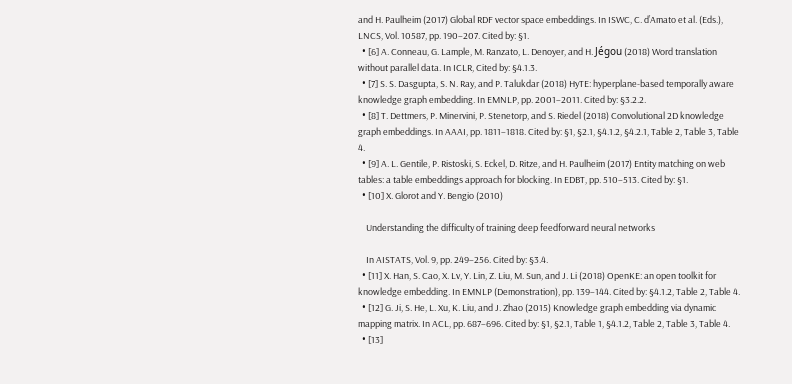and H. Paulheim (2017) Global RDF vector space embeddings. In ISWC, C. d’Amato et al. (Eds.), LNCS, Vol. 10587, pp. 190–207. Cited by: §1.
  • [6] A. Conneau, G. Lample, M. Ranzato, L. Denoyer, and H. Jégou (2018) Word translation without parallel data. In ICLR, Cited by: §4.1.3.
  • [7] S. S. Dasgupta, S. N. Ray, and P. Talukdar (2018) HyTE: hyperplane-based temporally aware knowledge graph embedding. In EMNLP, pp. 2001–2011. Cited by: §3.2.2.
  • [8] T. Dettmers, P. Minervini, P. Stenetorp, and S. Riedel (2018) Convolutional 2D knowledge graph embeddings. In AAAI, pp. 1811–1818. Cited by: §1, §2.1, §4.1.2, §4.2.1, Table 2, Table 3, Table 4.
  • [9] A. L. Gentile, P. Ristoski, S. Eckel, D. Ritze, and H. Paulheim (2017) Entity matching on web tables: a table embeddings approach for blocking. In EDBT, pp. 510–513. Cited by: §1.
  • [10] X. Glorot and Y. Bengio (2010)

    Understanding the difficulty of training deep feedforward neural networks

    In AISTATS, Vol. 9, pp. 249–256. Cited by: §3.4.
  • [11] X. Han, S. Cao, X. Lv, Y. Lin, Z. Liu, M. Sun, and J. Li (2018) OpenKE: an open toolkit for knowledge embedding. In EMNLP (Demonstration), pp. 139–144. Cited by: §4.1.2, Table 2, Table 4.
  • [12] G. Ji, S. He, L. Xu, K. Liu, and J. Zhao (2015) Knowledge graph embedding via dynamic mapping matrix. In ACL, pp. 687–696. Cited by: §1, §2.1, Table 1, §4.1.2, Table 2, Table 3, Table 4.
  • [13]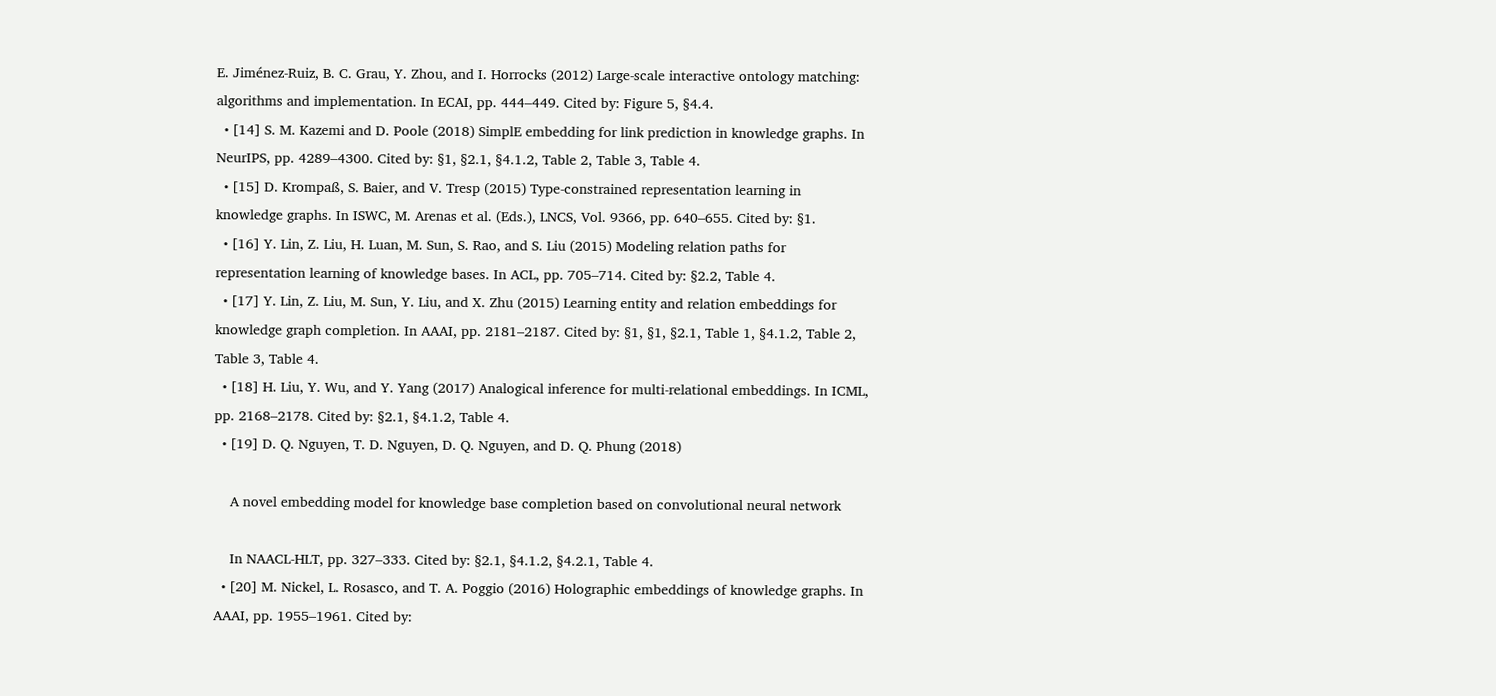E. Jiménez-Ruiz, B. C. Grau, Y. Zhou, and I. Horrocks (2012) Large-scale interactive ontology matching: algorithms and implementation. In ECAI, pp. 444–449. Cited by: Figure 5, §4.4.
  • [14] S. M. Kazemi and D. Poole (2018) SimplE embedding for link prediction in knowledge graphs. In NeurIPS, pp. 4289–4300. Cited by: §1, §2.1, §4.1.2, Table 2, Table 3, Table 4.
  • [15] D. Krompaß, S. Baier, and V. Tresp (2015) Type-constrained representation learning in knowledge graphs. In ISWC, M. Arenas et al. (Eds.), LNCS, Vol. 9366, pp. 640–655. Cited by: §1.
  • [16] Y. Lin, Z. Liu, H. Luan, M. Sun, S. Rao, and S. Liu (2015) Modeling relation paths for representation learning of knowledge bases. In ACL, pp. 705–714. Cited by: §2.2, Table 4.
  • [17] Y. Lin, Z. Liu, M. Sun, Y. Liu, and X. Zhu (2015) Learning entity and relation embeddings for knowledge graph completion. In AAAI, pp. 2181–2187. Cited by: §1, §1, §2.1, Table 1, §4.1.2, Table 2, Table 3, Table 4.
  • [18] H. Liu, Y. Wu, and Y. Yang (2017) Analogical inference for multi-relational embeddings. In ICML, pp. 2168–2178. Cited by: §2.1, §4.1.2, Table 4.
  • [19] D. Q. Nguyen, T. D. Nguyen, D. Q. Nguyen, and D. Q. Phung (2018)

    A novel embedding model for knowledge base completion based on convolutional neural network

    In NAACL-HLT, pp. 327–333. Cited by: §2.1, §4.1.2, §4.2.1, Table 4.
  • [20] M. Nickel, L. Rosasco, and T. A. Poggio (2016) Holographic embeddings of knowledge graphs. In AAAI, pp. 1955–1961. Cited by: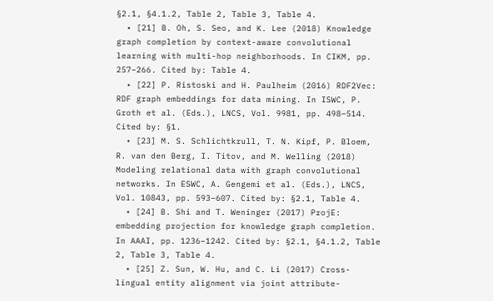§2.1, §4.1.2, Table 2, Table 3, Table 4.
  • [21] B. Oh, S. Seo, and K. Lee (2018) Knowledge graph completion by context-aware convolutional learning with multi-hop neighborhoods. In CIKM, pp. 257–266. Cited by: Table 4.
  • [22] P. Ristoski and H. Paulheim (2016) RDF2Vec: RDF graph embeddings for data mining. In ISWC, P. Groth et al. (Eds.), LNCS, Vol. 9981, pp. 498–514. Cited by: §1.
  • [23] M. S. Schlichtkrull, T. N. Kipf, P. Bloem, R. van den Berg, I. Titov, and M. Welling (2018) Modeling relational data with graph convolutional networks. In ESWC, A. Gengemi et al. (Eds.), LNCS, Vol. 10843, pp. 593–607. Cited by: §2.1, Table 4.
  • [24] B. Shi and T. Weninger (2017) ProjE: embedding projection for knowledge graph completion. In AAAI, pp. 1236–1242. Cited by: §2.1, §4.1.2, Table 2, Table 3, Table 4.
  • [25] Z. Sun, W. Hu, and C. Li (2017) Cross-lingual entity alignment via joint attribute-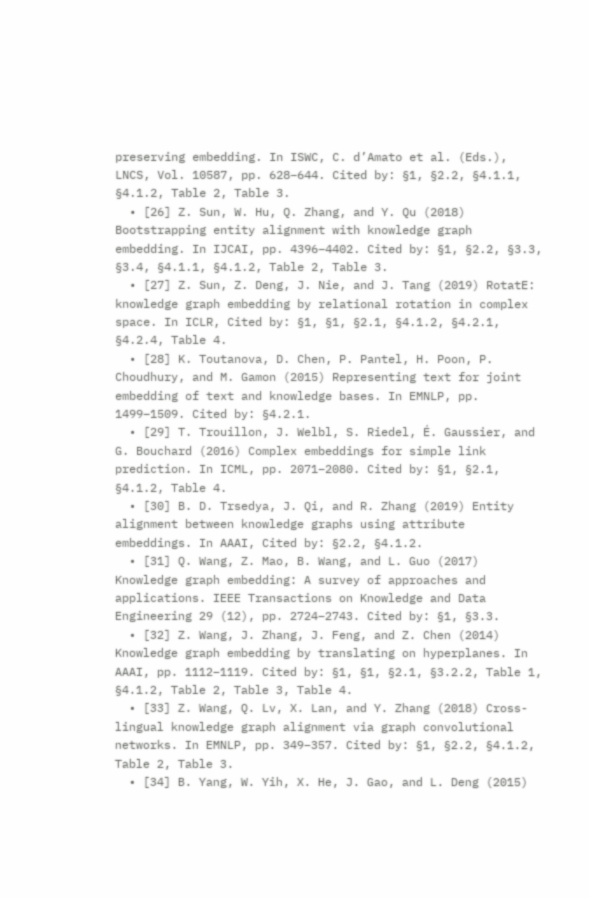preserving embedding. In ISWC, C. d’Amato et al. (Eds.), LNCS, Vol. 10587, pp. 628–644. Cited by: §1, §2.2, §4.1.1, §4.1.2, Table 2, Table 3.
  • [26] Z. Sun, W. Hu, Q. Zhang, and Y. Qu (2018) Bootstrapping entity alignment with knowledge graph embedding. In IJCAI, pp. 4396–4402. Cited by: §1, §2.2, §3.3, §3.4, §4.1.1, §4.1.2, Table 2, Table 3.
  • [27] Z. Sun, Z. Deng, J. Nie, and J. Tang (2019) RotatE: knowledge graph embedding by relational rotation in complex space. In ICLR, Cited by: §1, §1, §2.1, §4.1.2, §4.2.1, §4.2.4, Table 4.
  • [28] K. Toutanova, D. Chen, P. Pantel, H. Poon, P. Choudhury, and M. Gamon (2015) Representing text for joint embedding of text and knowledge bases. In EMNLP, pp. 1499–1509. Cited by: §4.2.1.
  • [29] T. Trouillon, J. Welbl, S. Riedel, É. Gaussier, and G. Bouchard (2016) Complex embeddings for simple link prediction. In ICML, pp. 2071–2080. Cited by: §1, §2.1, §4.1.2, Table 4.
  • [30] B. D. Trsedya, J. Qi, and R. Zhang (2019) Entity alignment between knowledge graphs using attribute embeddings. In AAAI, Cited by: §2.2, §4.1.2.
  • [31] Q. Wang, Z. Mao, B. Wang, and L. Guo (2017) Knowledge graph embedding: A survey of approaches and applications. IEEE Transactions on Knowledge and Data Engineering 29 (12), pp. 2724–2743. Cited by: §1, §3.3.
  • [32] Z. Wang, J. Zhang, J. Feng, and Z. Chen (2014) Knowledge graph embedding by translating on hyperplanes. In AAAI, pp. 1112–1119. Cited by: §1, §1, §2.1, §3.2.2, Table 1, §4.1.2, Table 2, Table 3, Table 4.
  • [33] Z. Wang, Q. Lv, X. Lan, and Y. Zhang (2018) Cross-lingual knowledge graph alignment via graph convolutional networks. In EMNLP, pp. 349–357. Cited by: §1, §2.2, §4.1.2, Table 2, Table 3.
  • [34] B. Yang, W. Yih, X. He, J. Gao, and L. Deng (2015)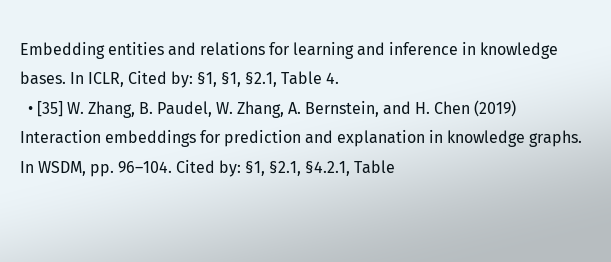Embedding entities and relations for learning and inference in knowledge bases. In ICLR, Cited by: §1, §1, §2.1, Table 4.
  • [35] W. Zhang, B. Paudel, W. Zhang, A. Bernstein, and H. Chen (2019) Interaction embeddings for prediction and explanation in knowledge graphs. In WSDM, pp. 96–104. Cited by: §1, §2.1, §4.2.1, Table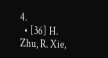4.
  • [36] H. Zhu, R. Xie,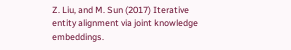Z. Liu, and M. Sun (2017) Iterative entity alignment via joint knowledge embeddings.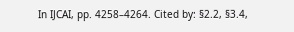In IJCAI, pp. 4258–4264. Cited by: §2.2, §3.4,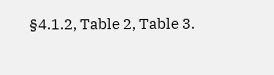§4.1.2, Table 2, Table 3.